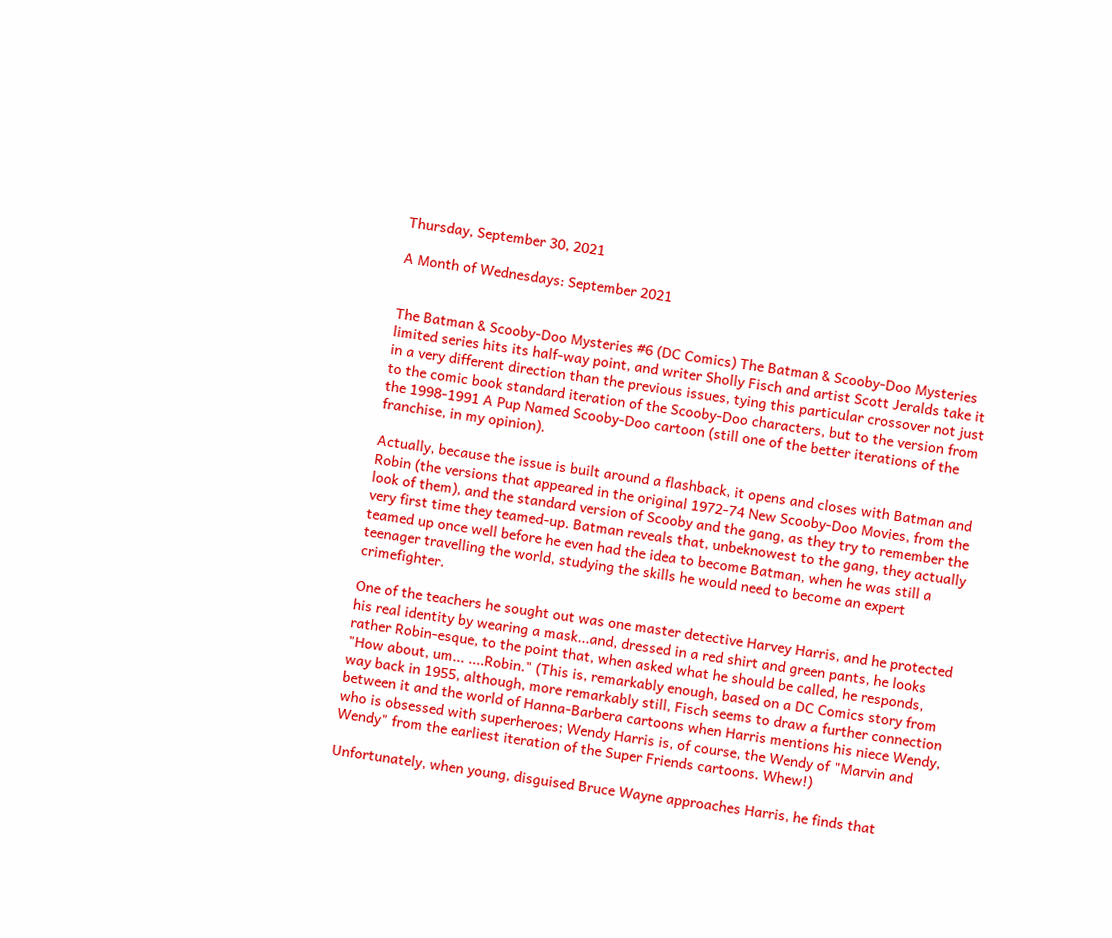Thursday, September 30, 2021

A Month of Wednesdays: September 2021


The Batman & Scooby-Doo Mysteries #6 (DC Comics) The Batman & Scooby-Doo Mysteries limited series hits its half-way point, and writer Sholly Fisch and artist Scott Jeralds take it in a very different direction than the previous issues, tying this particular crossover not just to the comic book standard iteration of the Scooby-Doo characters, but to the version from the 1998-1991 A Pup Named Scooby-Doo cartoon (still one of the better iterations of the franchise, in my opinion).

Actually, because the issue is built around a flashback, it opens and closes with Batman and Robin (the versions that appeared in the original 1972-74 New Scooby-Doo Movies, from the look of them), and the standard version of Scooby and the gang, as they try to remember the very first time they teamed-up. Batman reveals that, unbeknowest to the gang, they actually teamed up once well before he even had the idea to become Batman, when he was still a teenager travelling the world, studying the skills he would need to become an expert crimefighter.

One of the teachers he sought out was one master detective Harvey Harris, and he protected his real identity by wearing a mask...and, dressed in a red shirt and green pants, he looks rather Robin-esque, to the point that, when asked what he should be called, he responds, "How about, um... ....Robin." (This is, remarkably enough, based on a DC Comics story from way back in 1955, although, more remarkably still, Fisch seems to draw a further connection between it and the world of Hanna-Barbera cartoons when Harris mentions his niece Wendy, who is obsessed with superheroes; Wendy Harris is, of course, the Wendy of "Marvin and Wendy" from the earliest iteration of the Super Friends cartoons. Whew!)

Unfortunately, when young, disguised Bruce Wayne approaches Harris, he finds that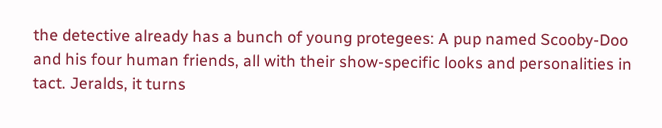the detective already has a bunch of young protegees: A pup named Scooby-Doo and his four human friends, all with their show-specific looks and personalities in tact. Jeralds, it turns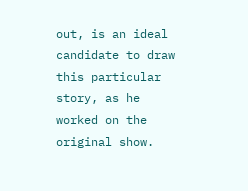out, is an ideal candidate to draw this particular story, as he worked on the original show.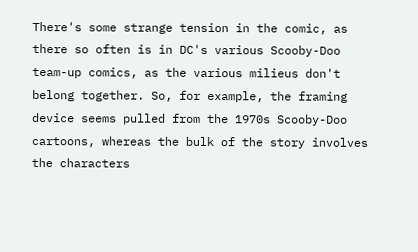There's some strange tension in the comic, as there so often is in DC's various Scooby-Doo team-up comics, as the various milieus don't belong together. So, for example, the framing device seems pulled from the 1970s Scooby-Doo cartoons, whereas the bulk of the story involves the characters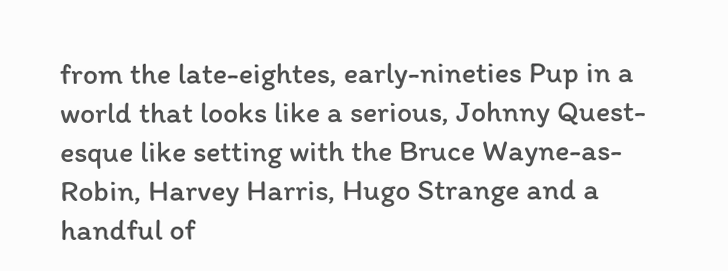from the late-eightes, early-nineties Pup in a world that looks like a serious, Johnny Quest-esque like setting with the Bruce Wayne-as-Robin, Harvey Harris, Hugo Strange and a handful of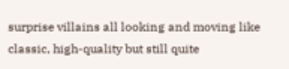surprise villains all looking and moving like classic, high-quality but still quite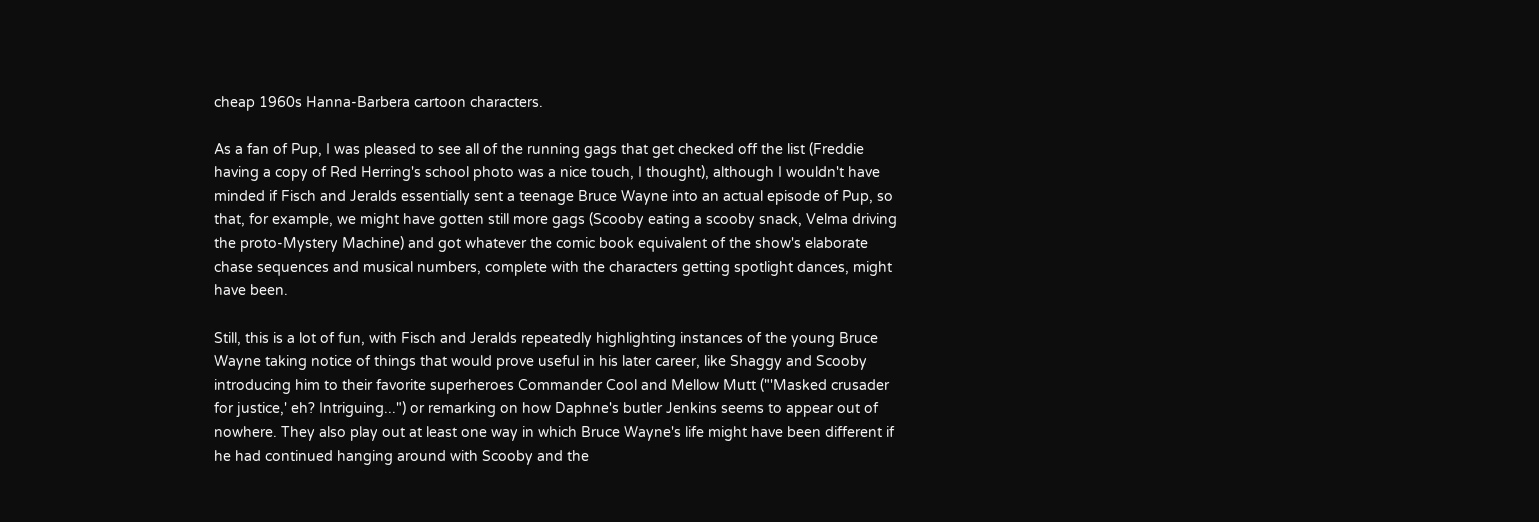cheap 1960s Hanna-Barbera cartoon characters.

As a fan of Pup, I was pleased to see all of the running gags that get checked off the list (Freddie having a copy of Red Herring's school photo was a nice touch, I thought), although I wouldn't have minded if Fisch and Jeralds essentially sent a teenage Bruce Wayne into an actual episode of Pup, so that, for example, we might have gotten still more gags (Scooby eating a scooby snack, Velma driving the proto-Mystery Machine) and got whatever the comic book equivalent of the show's elaborate chase sequences and musical numbers, complete with the characters getting spotlight dances, might have been.

Still, this is a lot of fun, with Fisch and Jeralds repeatedly highlighting instances of the young Bruce Wayne taking notice of things that would prove useful in his later career, like Shaggy and Scooby introducing him to their favorite superheroes Commander Cool and Mellow Mutt ("'Masked crusader for justice,' eh? Intriguing...") or remarking on how Daphne's butler Jenkins seems to appear out of nowhere. They also play out at least one way in which Bruce Wayne's life might have been different if he had continued hanging around with Scooby and the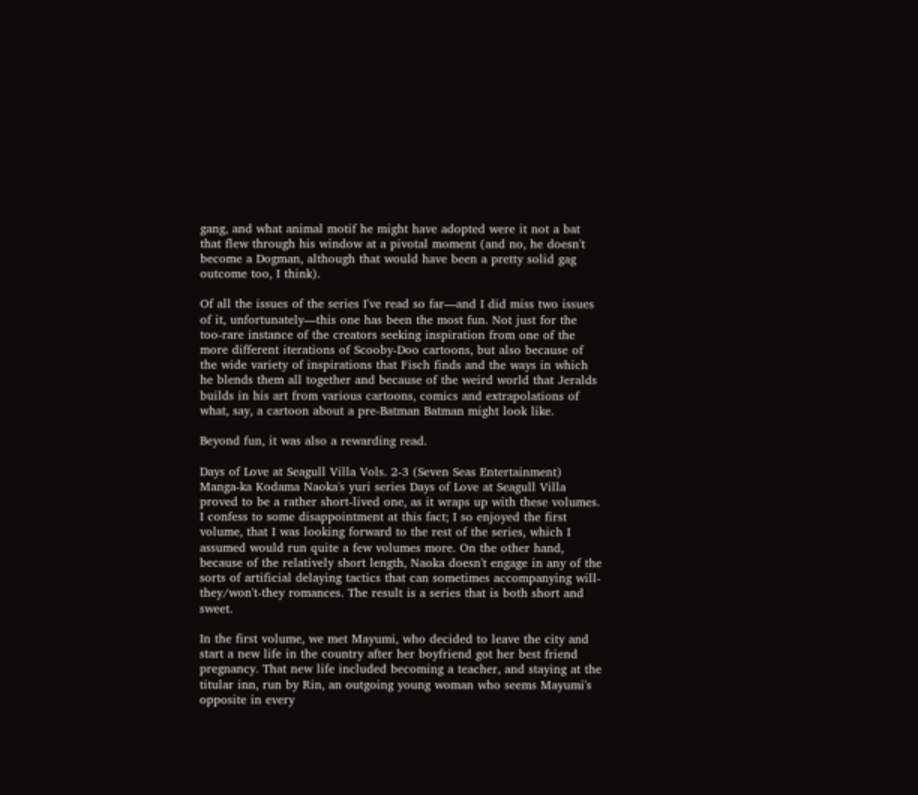gang, and what animal motif he might have adopted were it not a bat that flew through his window at a pivotal moment (and no, he doesn't become a Dogman, although that would have been a pretty solid gag outcome too, I think).

Of all the issues of the series I've read so far—and I did miss two issues of it, unfortunately—this one has been the most fun. Not just for the too-rare instance of the creators seeking inspiration from one of the more different iterations of Scooby-Doo cartoons, but also because of the wide variety of inspirations that Fisch finds and the ways in which he blends them all together and because of the weird world that Jeralds builds in his art from various cartoons, comics and extrapolations of what, say, a cartoon about a pre-Batman Batman might look like.

Beyond fun, it was also a rewarding read.

Days of Love at Seagull Villa Vols. 2-3 (Seven Seas Entertainment) Manga-ka Kodama Naoka's yuri series Days of Love at Seagull Villa proved to be a rather short-lived one, as it wraps up with these volumes. I confess to some disappointment at this fact; I so enjoyed the first volume, that I was looking forward to the rest of the series, which I assumed would run quite a few volumes more. On the other hand, because of the relatively short length, Naoka doesn't engage in any of the sorts of artificial delaying tactics that can sometimes accompanying will-they/won't-they romances. The result is a series that is both short and sweet.

In the first volume, we met Mayumi, who decided to leave the city and start a new life in the country after her boyfriend got her best friend pregnancy. That new life included becoming a teacher, and staying at the titular inn, run by Rin, an outgoing young woman who seems Mayumi's opposite in every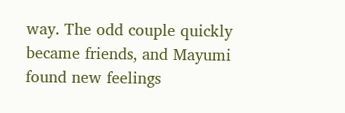way. The odd couple quickly became friends, and Mayumi found new feelings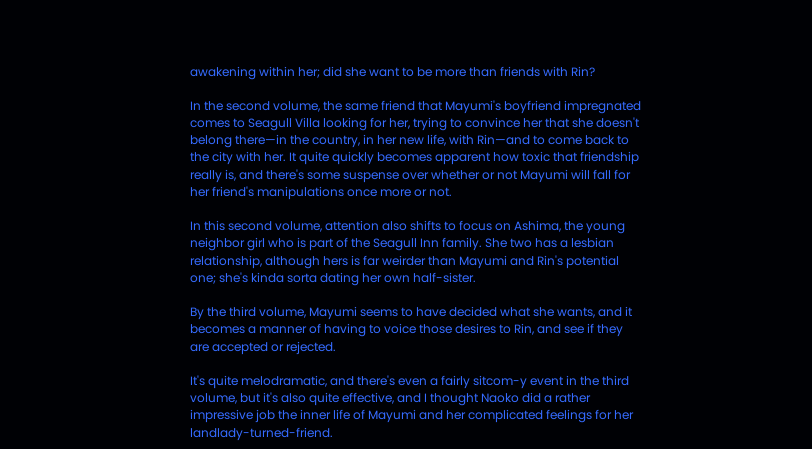awakening within her; did she want to be more than friends with Rin?

In the second volume, the same friend that Mayumi's boyfriend impregnated comes to Seagull Villa looking for her, trying to convince her that she doesn't belong there—in the country, in her new life, with Rin—and to come back to the city with her. It quite quickly becomes apparent how toxic that friendship really is, and there's some suspense over whether or not Mayumi will fall for her friend's manipulations once more or not.

In this second volume, attention also shifts to focus on Ashima, the young neighbor girl who is part of the Seagull Inn family. She two has a lesbian relationship, although hers is far weirder than Mayumi and Rin's potential one; she's kinda sorta dating her own half-sister.

By the third volume, Mayumi seems to have decided what she wants, and it becomes a manner of having to voice those desires to Rin, and see if they are accepted or rejected.

It's quite melodramatic, and there's even a fairly sitcom-y event in the third volume, but it's also quite effective, and I thought Naoko did a rather impressive job the inner life of Mayumi and her complicated feelings for her landlady-turned-friend.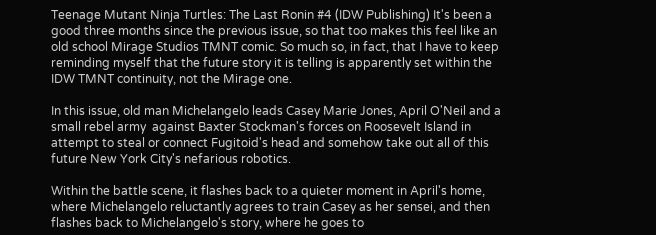Teenage Mutant Ninja Turtles: The Last Ronin #4 (IDW Publishing) It's been a good three months since the previous issue, so that too makes this feel like an old school Mirage Studios TMNT comic. So much so, in fact, that I have to keep reminding myself that the future story it is telling is apparently set within the IDW TMNT continuity, not the Mirage one.

In this issue, old man Michelangelo leads Casey Marie Jones, April O'Neil and a small rebel army  against Baxter Stockman's forces on Roosevelt Island in attempt to steal or connect Fugitoid's head and somehow take out all of this future New York City's nefarious robotics.

Within the battle scene, it flashes back to a quieter moment in April's home, where Michelangelo reluctantly agrees to train Casey as her sensei, and then  flashes back to Michelangelo's story, where he goes to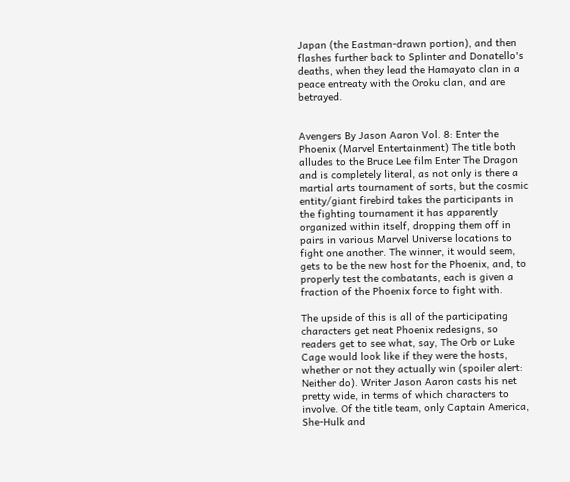Japan (the Eastman-drawn portion), and then flashes further back to Splinter and Donatello's deaths, when they lead the Hamayato clan in a peace entreaty with the Oroku clan, and are betrayed.


Avengers By Jason Aaron Vol. 8: Enter the Phoenix (Marvel Entertainment) The title both alludes to the Bruce Lee film Enter The Dragon and is completely literal, as not only is there a martial arts tournament of sorts, but the cosmic entity/giant firebird takes the participants in the fighting tournament it has apparently organized within itself, dropping them off in pairs in various Marvel Universe locations to fight one another. The winner, it would seem, gets to be the new host for the Phoenix, and, to properly test the combatants, each is given a fraction of the Phoenix force to fight with.

The upside of this is all of the participating characters get neat Phoenix redesigns, so readers get to see what, say, The Orb or Luke Cage would look like if they were the hosts, whether or not they actually win (spoiler alert: Neither do). Writer Jason Aaron casts his net pretty wide, in terms of which characters to involve. Of the title team, only Captain America, She-Hulk and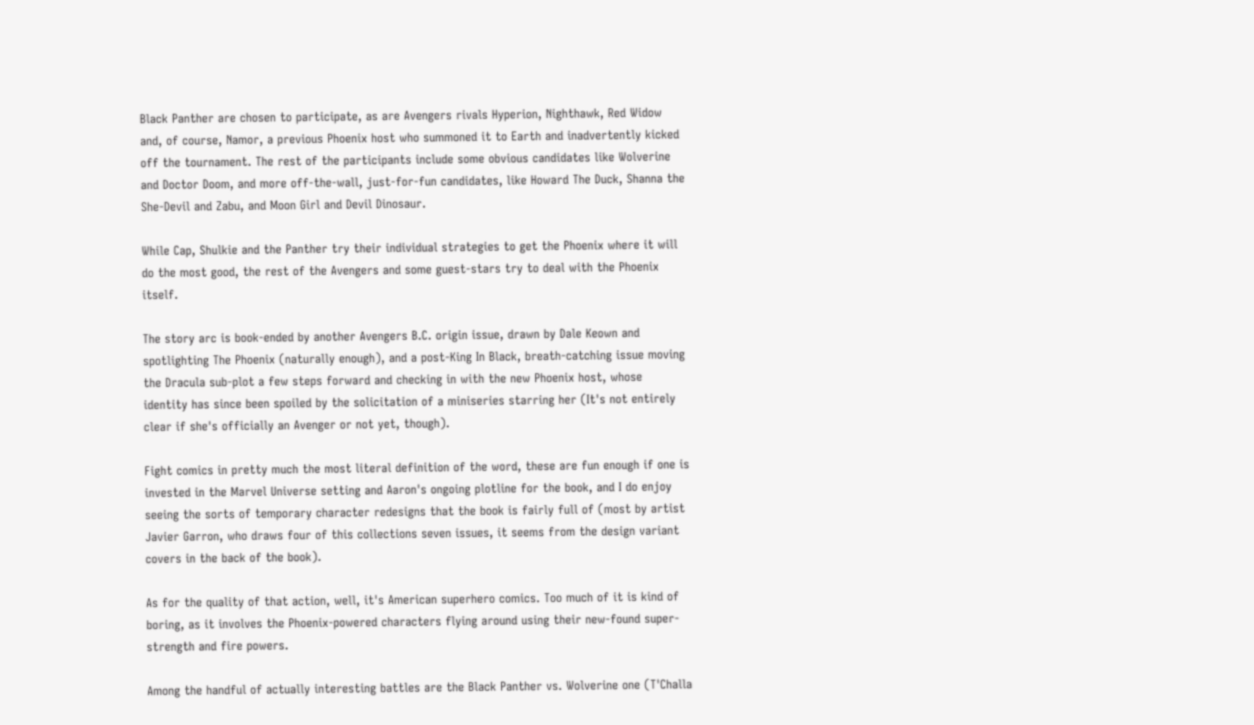Black Panther are chosen to participate, as are Avengers rivals Hyperion, Nighthawk, Red Widow and, of course, Namor, a previous Phoenix host who summoned it to Earth and inadvertently kicked off the tournament. The rest of the participants include some obvious candidates like Wolverine and Doctor Doom, and more off-the-wall, just-for-fun candidates, like Howard The Duck, Shanna the She-Devil and Zabu, and Moon Girl and Devil Dinosaur.

While Cap, Shulkie and the Panther try their individual strategies to get the Phoenix where it will do the most good, the rest of the Avengers and some guest-stars try to deal with the Phoenix itself.

The story arc is book-ended by another Avengers B.C. origin issue, drawn by Dale Keown and spotlighting The Phoenix (naturally enough), and a post-King In Black, breath-catching issue moving the Dracula sub-plot a few steps forward and checking in with the new Phoenix host, whose identity has since been spoiled by the solicitation of a miniseries starring her (It's not entirely clear if she's officially an Avenger or not yet, though).

Fight comics in pretty much the most literal definition of the word, these are fun enough if one is invested in the Marvel Universe setting and Aaron's ongoing plotline for the book, and I do enjoy seeing the sorts of temporary character redesigns that the book is fairly full of (most by artist Javier Garron, who draws four of this collections seven issues, it seems from the design variant covers in the back of the book).

As for the quality of that action, well, it's American superhero comics. Too much of it is kind of boring, as it involves the Phoenix-powered characters flying around using their new-found super-strength and fire powers.

Among the handful of actually interesting battles are the Black Panther vs. Wolverine one (T'Challa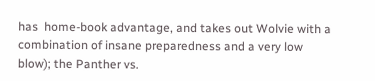has  home-book advantage, and takes out Wolvie with a combination of insane preparedness and a very low blow); the Panther vs.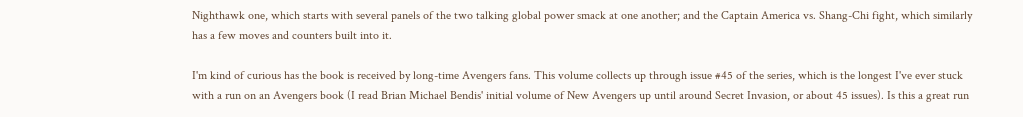Nighthawk one, which starts with several panels of the two talking global power smack at one another; and the Captain America vs. Shang-Chi fight, which similarly has a few moves and counters built into it.

I'm kind of curious has the book is received by long-time Avengers fans. This volume collects up through issue #45 of the series, which is the longest I've ever stuck with a run on an Avengers book (I read Brian Michael Bendis' initial volume of New Avengers up until around Secret Invasion, or about 45 issues). Is this a great run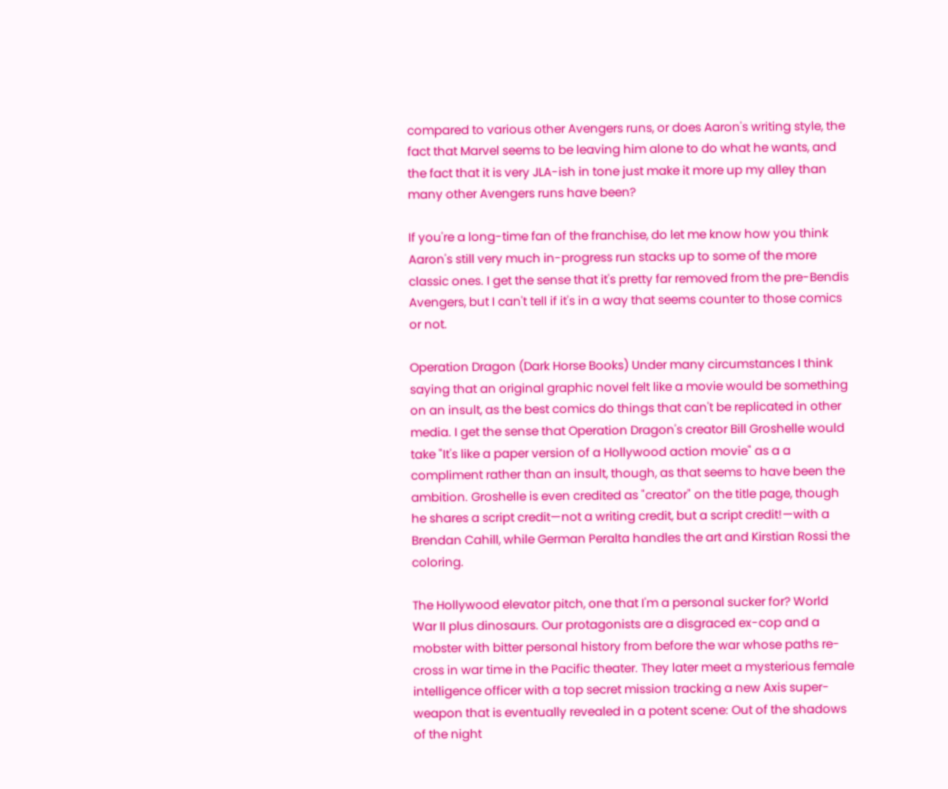compared to various other Avengers runs, or does Aaron's writing style, the fact that Marvel seems to be leaving him alone to do what he wants, and the fact that it is very JLA-ish in tone just make it more up my alley than many other Avengers runs have been?

If you're a long-time fan of the franchise, do let me know how you think Aaron's still very much in-progress run stacks up to some of the more classic ones. I get the sense that it's pretty far removed from the pre-Bendis Avengers, but I can't tell if it's in a way that seems counter to those comics or not.

Operation Dragon (Dark Horse Books) Under many circumstances I think saying that an original graphic novel felt like a movie would be something on an insult, as the best comics do things that can't be replicated in other media. I get the sense that Operation Dragon's creator Bill Groshelle would take "It's like a paper version of a Hollywood action movie" as a a compliment rather than an insult, though, as that seems to have been the ambition. Groshelle is even credited as "creator" on the title page, though he shares a script credit—not a writing credit, but a script credit!—with a Brendan Cahill, while German Peralta handles the art and Kirstian Rossi the coloring.

The Hollywood elevator pitch, one that I'm a personal sucker for? World War II plus dinosaurs. Our protagonists are a disgraced ex-cop and a mobster with bitter personal history from before the war whose paths re-cross in war time in the Pacific theater. They later meet a mysterious female intelligence officer with a top secret mission tracking a new Axis super-weapon that is eventually revealed in a potent scene: Out of the shadows of the night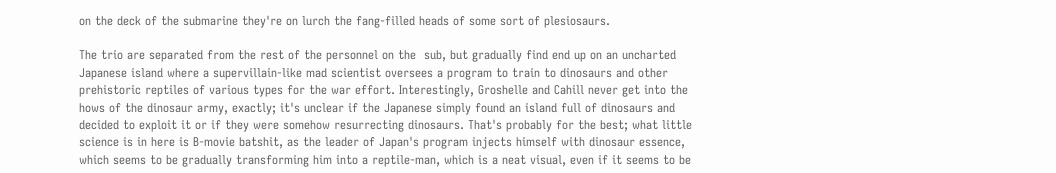on the deck of the submarine they're on lurch the fang-filled heads of some sort of plesiosaurs.

The trio are separated from the rest of the personnel on the  sub, but gradually find end up on an uncharted Japanese island where a supervillain-like mad scientist oversees a program to train to dinosaurs and other prehistoric reptiles of various types for the war effort. Interestingly, Groshelle and Cahill never get into the hows of the dinosaur army, exactly; it's unclear if the Japanese simply found an island full of dinosaurs and decided to exploit it or if they were somehow resurrecting dinosaurs. That's probably for the best; what little science is in here is B-movie batshit, as the leader of Japan's program injects himself with dinosaur essence, which seems to be gradually transforming him into a reptile-man, which is a neat visual, even if it seems to be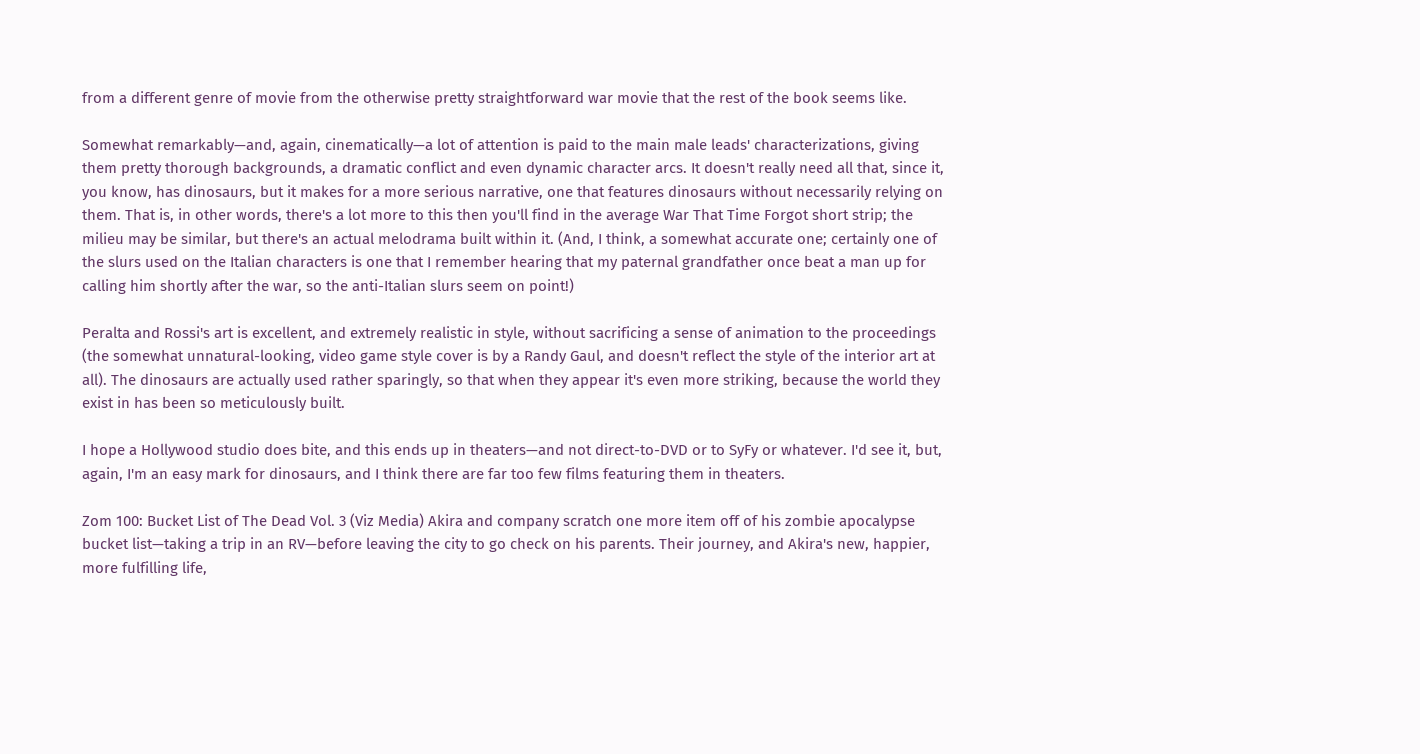from a different genre of movie from the otherwise pretty straightforward war movie that the rest of the book seems like.

Somewhat remarkably—and, again, cinematically—a lot of attention is paid to the main male leads' characterizations, giving them pretty thorough backgrounds, a dramatic conflict and even dynamic character arcs. It doesn't really need all that, since it, you know, has dinosaurs, but it makes for a more serious narrative, one that features dinosaurs without necessarily relying on them. That is, in other words, there's a lot more to this then you'll find in the average War That Time Forgot short strip; the milieu may be similar, but there's an actual melodrama built within it. (And, I think, a somewhat accurate one; certainly one of the slurs used on the Italian characters is one that I remember hearing that my paternal grandfather once beat a man up for calling him shortly after the war, so the anti-Italian slurs seem on point!)

Peralta and Rossi's art is excellent, and extremely realistic in style, without sacrificing a sense of animation to the proceedings (the somewhat unnatural-looking, video game style cover is by a Randy Gaul, and doesn't reflect the style of the interior art at all). The dinosaurs are actually used rather sparingly, so that when they appear it's even more striking, because the world they exist in has been so meticulously built.

I hope a Hollywood studio does bite, and this ends up in theaters—and not direct-to-DVD or to SyFy or whatever. I'd see it, but, again, I'm an easy mark for dinosaurs, and I think there are far too few films featuring them in theaters.

Zom 100: Bucket List of The Dead Vol. 3 (Viz Media) Akira and company scratch one more item off of his zombie apocalypse bucket list—taking a trip in an RV—before leaving the city to go check on his parents. Their journey, and Akira's new, happier, more fulfilling life,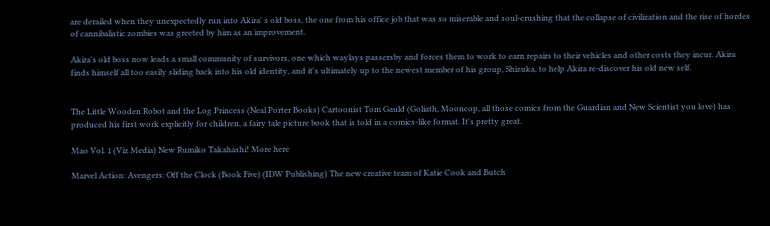are derailed when they unexpectedly run into Akira' s old boss, the one from his office job that was so miserable and soul-crushing that the collapse of civilization and the rise of hordes of cannibalistic zombies was greeted by him as an improvement.

Akira's old boss now leads a small community of survivors, one which waylays passersby and forces them to work to earn repairs to their vehicles and other costs they incur. Akira finds himself all too easily sliding back into his old identity, and it's ultimately up to the newest member of his group, Shizuka, to help Akira re-discover his old new self.


The Little Wooden Robot and the Log Princess (Neal Porter Books) Cartoonist Tom Gauld (Goliath, Mooncop, all those comics from the Guardian and New Scientist you love) has produced his first work explicitly for children, a fairy tale picture book that is told in a comics-like format. It's pretty great.

Mao Vol. 1 (Viz Media) New Rumiko Takahashi! More here

Marvel Action: Avengers: Off the Clock (Book Five) (IDW Publishing) The new creative team of Katie Cook and Butch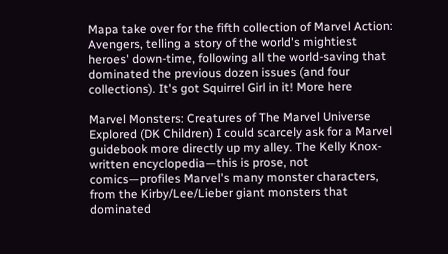Mapa take over for the fifth collection of Marvel Action: Avengers, telling a story of the world's mightiest heroes' down-time, following all the world-saving that dominated the previous dozen issues (and four collections). It's got Squirrel Girl in it! More here

Marvel Monsters: Creatures of The Marvel Universe Explored (DK Children) I could scarcely ask for a Marvel guidebook more directly up my alley. The Kelly Knox-written encyclopedia—this is prose, not comics—profiles Marvel's many monster characters, from the Kirby/Lee/Lieber giant monsters that dominated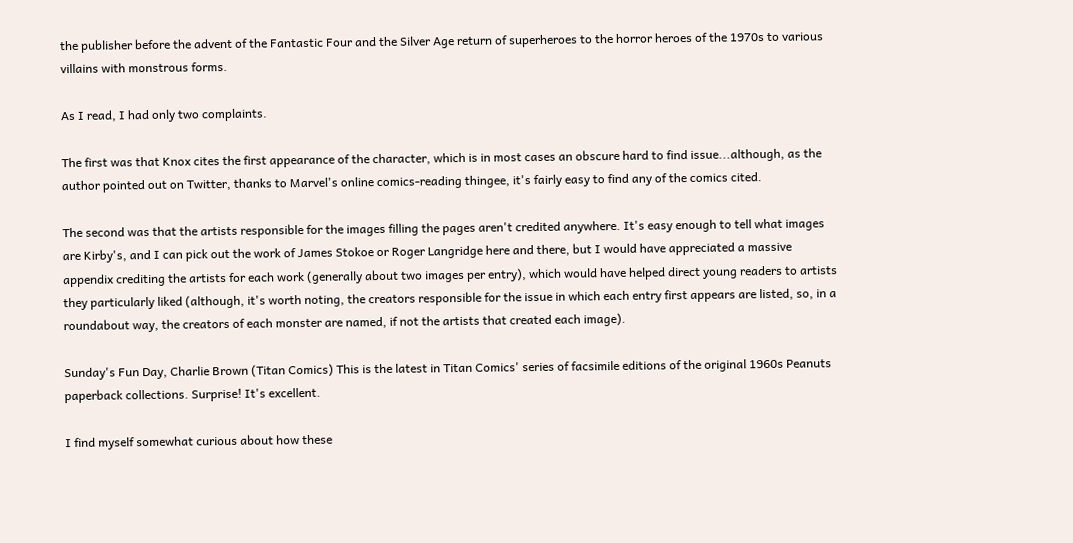the publisher before the advent of the Fantastic Four and the Silver Age return of superheroes to the horror heroes of the 1970s to various villains with monstrous forms.

As I read, I had only two complaints.

The first was that Knox cites the first appearance of the character, which is in most cases an obscure hard to find issue...although, as the author pointed out on Twitter, thanks to Marvel's online comics-reading thingee, it's fairly easy to find any of the comics cited.

The second was that the artists responsible for the images filling the pages aren't credited anywhere. It's easy enough to tell what images are Kirby's, and I can pick out the work of James Stokoe or Roger Langridge here and there, but I would have appreciated a massive appendix crediting the artists for each work (generally about two images per entry), which would have helped direct young readers to artists they particularly liked (although, it's worth noting, the creators responsible for the issue in which each entry first appears are listed, so, in a roundabout way, the creators of each monster are named, if not the artists that created each image).

Sunday's Fun Day, Charlie Brown (Titan Comics) This is the latest in Titan Comics' series of facsimile editions of the original 1960s Peanuts paperback collections. Surprise! It's excellent.

I find myself somewhat curious about how these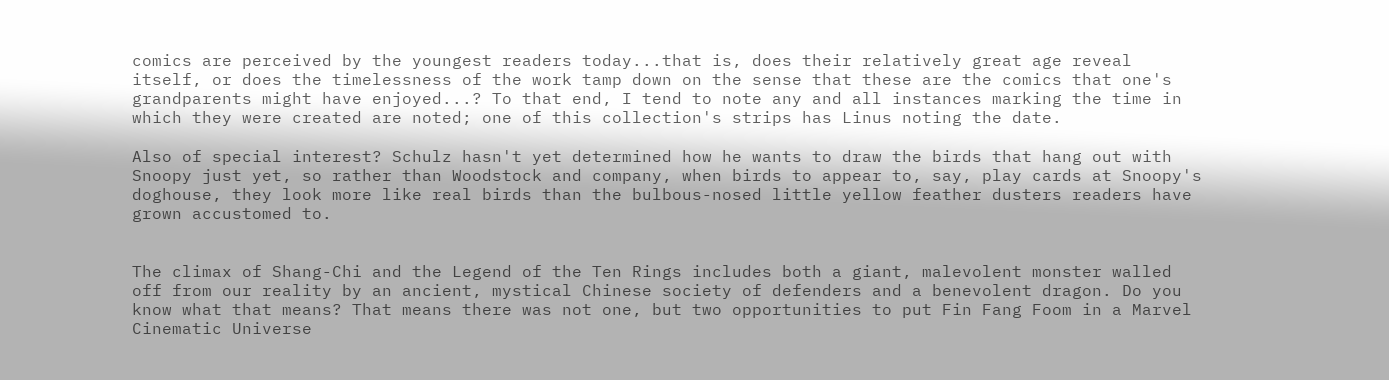comics are perceived by the youngest readers today...that is, does their relatively great age reveal itself, or does the timelessness of the work tamp down on the sense that these are the comics that one's grandparents might have enjoyed...? To that end, I tend to note any and all instances marking the time in which they were created are noted; one of this collection's strips has Linus noting the date.

Also of special interest? Schulz hasn't yet determined how he wants to draw the birds that hang out with Snoopy just yet, so rather than Woodstock and company, when birds to appear to, say, play cards at Snoopy's doghouse, they look more like real birds than the bulbous-nosed little yellow feather dusters readers have grown accustomed to.


The climax of Shang-Chi and the Legend of the Ten Rings includes both a giant, malevolent monster walled off from our reality by an ancient, mystical Chinese society of defenders and a benevolent dragon. Do you know what that means? That means there was not one, but two opportunities to put Fin Fang Foom in a Marvel Cinematic Universe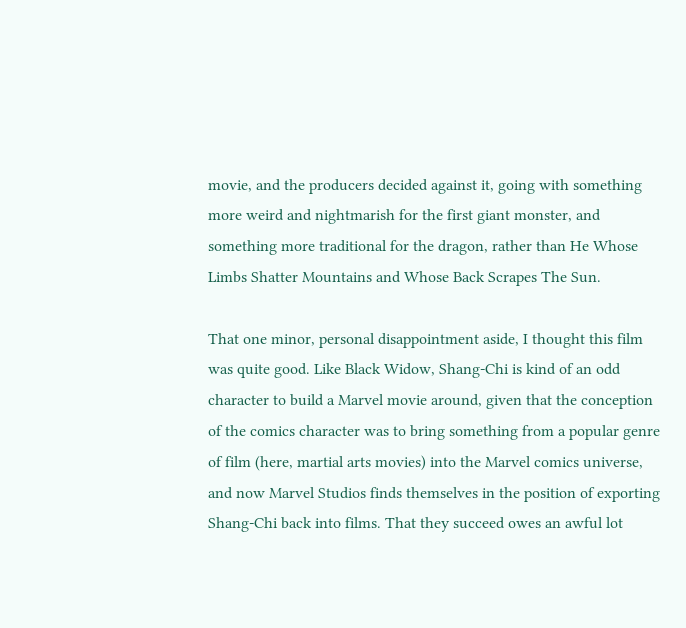movie, and the producers decided against it, going with something more weird and nightmarish for the first giant monster, and something more traditional for the dragon, rather than He Whose Limbs Shatter Mountains and Whose Back Scrapes The Sun.

That one minor, personal disappointment aside, I thought this film was quite good. Like Black Widow, Shang-Chi is kind of an odd character to build a Marvel movie around, given that the conception of the comics character was to bring something from a popular genre of film (here, martial arts movies) into the Marvel comics universe, and now Marvel Studios finds themselves in the position of exporting Shang-Chi back into films. That they succeed owes an awful lot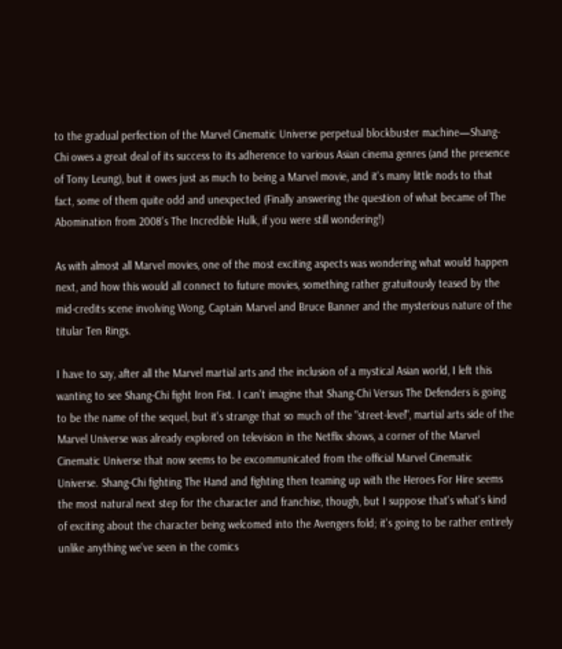to the gradual perfection of the Marvel Cinematic Universe perpetual blockbuster machine—Shang-Chi owes a great deal of its success to its adherence to various Asian cinema genres (and the presence of Tony Leung), but it owes just as much to being a Marvel movie, and it's many little nods to that fact, some of them quite odd and unexpected (Finally answering the question of what became of The Abomination from 2008's The Incredible Hulk, if you were still wondering!)

As with almost all Marvel movies, one of the most exciting aspects was wondering what would happen next, and how this would all connect to future movies, something rather gratuitously teased by the mid-credits scene involving Wong, Captain Marvel and Bruce Banner and the mysterious nature of the titular Ten Rings.

I have to say, after all the Marvel martial arts and the inclusion of a mystical Asian world, I left this wanting to see Shang-Chi fight Iron Fist. I can't imagine that Shang-Chi Versus The Defenders is going to be the name of the sequel, but it's strange that so much of the "street-level", martial arts side of the Marvel Universe was already explored on television in the Netflix shows, a corner of the Marvel Cinematic Universe that now seems to be excommunicated from the official Marvel Cinematic Universe. Shang-Chi fighting The Hand and fighting then teaming up with the Heroes For Hire seems the most natural next step for the character and franchise, though, but I suppose that's what's kind of exciting about the character being welcomed into the Avengers fold; it's going to be rather entirely unlike anything we've seen in the comics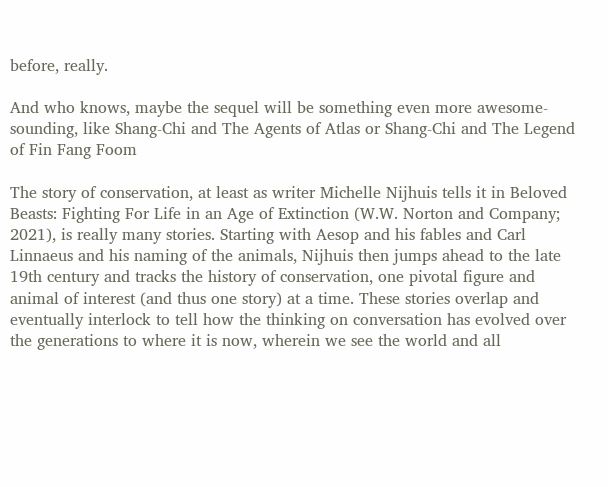before, really.

And who knows, maybe the sequel will be something even more awesome-sounding, like Shang-Chi and The Agents of Atlas or Shang-Chi and The Legend of Fin Fang Foom

The story of conservation, at least as writer Michelle Nijhuis tells it in Beloved Beasts: Fighting For Life in an Age of Extinction (W.W. Norton and Company; 2021), is really many stories. Starting with Aesop and his fables and Carl Linnaeus and his naming of the animals, Nijhuis then jumps ahead to the late 19th century and tracks the history of conservation, one pivotal figure and animal of interest (and thus one story) at a time. These stories overlap and eventually interlock to tell how the thinking on conversation has evolved over the generations to where it is now, wherein we see the world and all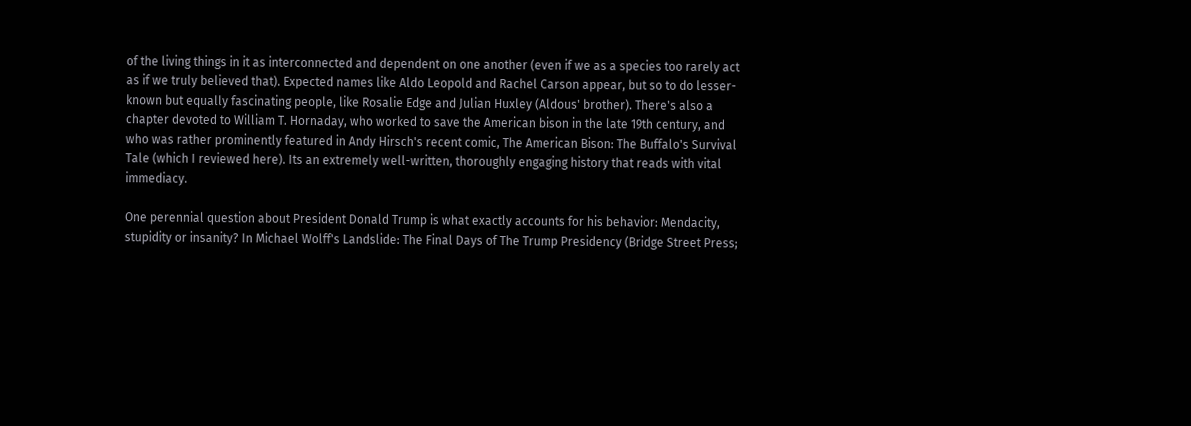of the living things in it as interconnected and dependent on one another (even if we as a species too rarely act as if we truly believed that). Expected names like Aldo Leopold and Rachel Carson appear, but so to do lesser-known but equally fascinating people, like Rosalie Edge and Julian Huxley (Aldous' brother). There's also a chapter devoted to William T. Hornaday, who worked to save the American bison in the late 19th century, and who was rather prominently featured in Andy Hirsch's recent comic, The American Bison: The Buffalo's Survival Tale (which I reviewed here). Its an extremely well-written, thoroughly engaging history that reads with vital immediacy.

One perennial question about President Donald Trump is what exactly accounts for his behavior: Mendacity, stupidity or insanity? In Michael Wolff's Landslide: The Final Days of The Trump Presidency (Bridge Street Press;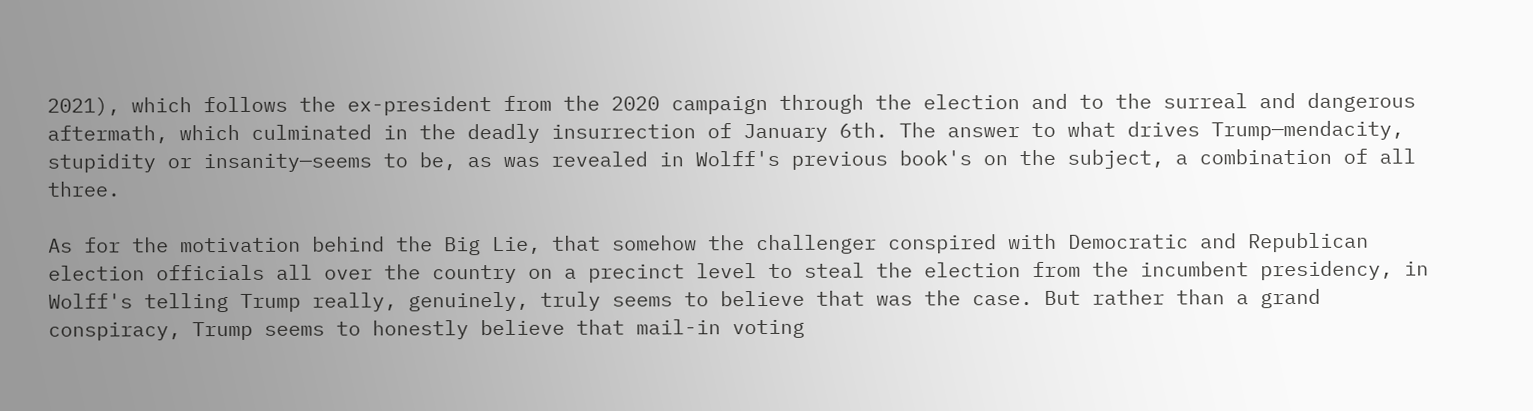2021), which follows the ex-president from the 2020 campaign through the election and to the surreal and dangerous aftermath, which culminated in the deadly insurrection of January 6th. The answer to what drives Trump—mendacity, stupidity or insanity—seems to be, as was revealed in Wolff's previous book's on the subject, a combination of all three.

As for the motivation behind the Big Lie, that somehow the challenger conspired with Democratic and Republican election officials all over the country on a precinct level to steal the election from the incumbent presidency, in Wolff's telling Trump really, genuinely, truly seems to believe that was the case. But rather than a grand conspiracy, Trump seems to honestly believe that mail-in voting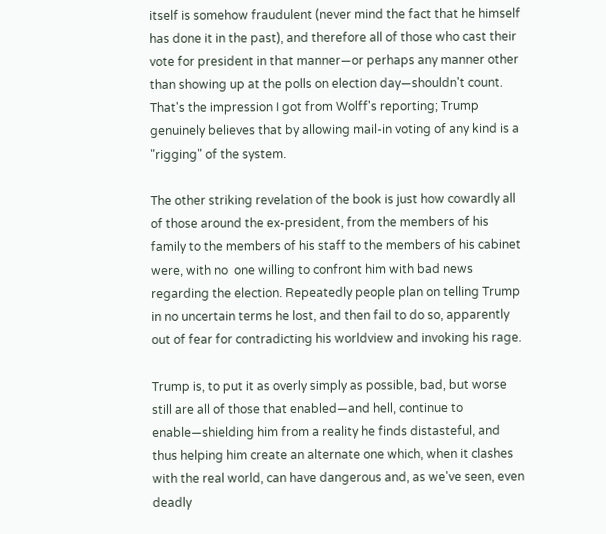itself is somehow fraudulent (never mind the fact that he himself has done it in the past), and therefore all of those who cast their vote for president in that manner—or perhaps any manner other than showing up at the polls on election day—shouldn't count. That's the impression I got from Wolff's reporting; Trump genuinely believes that by allowing mail-in voting of any kind is a "rigging" of the system.

The other striking revelation of the book is just how cowardly all of those around the ex-president, from the members of his family to the members of his staff to the members of his cabinet were, with no  one willing to confront him with bad news regarding the election. Repeatedly people plan on telling Trump in no uncertain terms he lost, and then fail to do so, apparently out of fear for contradicting his worldview and invoking his rage.

Trump is, to put it as overly simply as possible, bad, but worse still are all of those that enabled—and hell, continue to enable—shielding him from a reality he finds distasteful, and thus helping him create an alternate one which, when it clashes with the real world, can have dangerous and, as we've seen, even deadly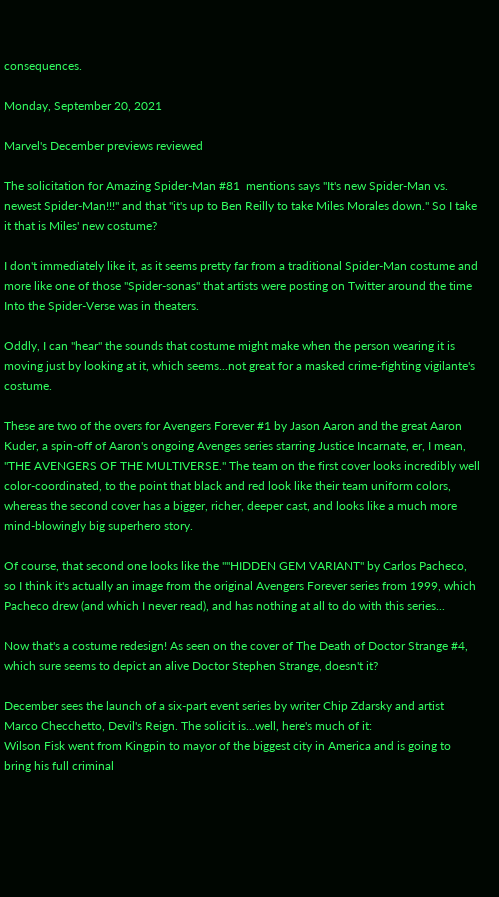consequences.

Monday, September 20, 2021

Marvel's December previews reviewed

The solicitation for Amazing Spider-Man #81  mentions says "It's new Spider-Man vs. newest Spider-Man!!!" and that "it's up to Ben Reilly to take Miles Morales down." So I take it that is Miles' new costume?

I don't immediately like it, as it seems pretty far from a traditional Spider-Man costume and more like one of those "Spider-sonas" that artists were posting on Twitter around the time Into the Spider-Verse was in theaters.

Oddly, I can "hear" the sounds that costume might make when the person wearing it is moving just by looking at it, which seems...not great for a masked crime-fighting vigilante's costume.

These are two of the overs for Avengers Forever #1 by Jason Aaron and the great Aaron Kuder, a spin-off of Aaron's ongoing Avenges series starring Justice Incarnate, er, I mean, "THE AVENGERS OF THE MULTIVERSE." The team on the first cover looks incredibly well color-coordinated, to the point that black and red look like their team uniform colors, whereas the second cover has a bigger, richer, deeper cast, and looks like a much more mind-blowingly big superhero story.

Of course, that second one looks like the ""HIDDEN GEM VARIANT" by Carlos Pacheco, so I think it's actually an image from the original Avengers Forever series from 1999, which Pacheco drew (and which I never read), and has nothing at all to do with this series...

Now that's a costume redesign! As seen on the cover of The Death of Doctor Strange #4, which sure seems to depict an alive Doctor Stephen Strange, doesn't it?

December sees the launch of a six-part event series by writer Chip Zdarsky and artist Marco Checchetto, Devil's Reign. The solicit is...well, here's much of it:
Wilson Fisk went from Kingpin to mayor of the biggest city in America and is going to bring his full criminal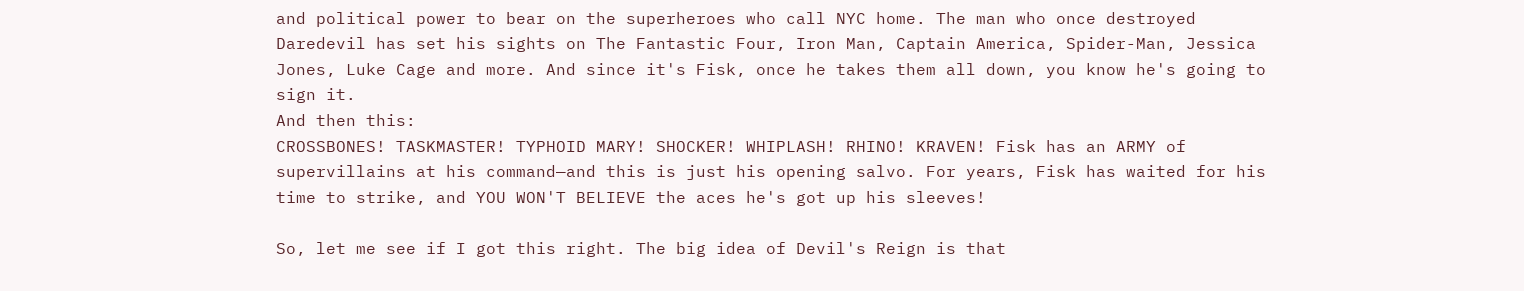and political power to bear on the superheroes who call NYC home. The man who once destroyed Daredevil has set his sights on The Fantastic Four, Iron Man, Captain America, Spider-Man, Jessica Jones, Luke Cage and more. And since it's Fisk, once he takes them all down, you know he's going to sign it.
And then this:
CROSSBONES! TASKMASTER! TYPHOID MARY! SHOCKER! WHIPLASH! RHINO! KRAVEN! Fisk has an ARMY of supervillains at his command—and this is just his opening salvo. For years, Fisk has waited for his time to strike, and YOU WON'T BELIEVE the aces he's got up his sleeves!

So, let me see if I got this right. The big idea of Devil's Reign is that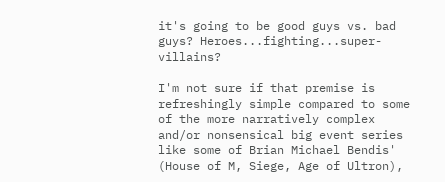it's going to be good guys vs. bad guys? Heroes...fighting...super-villains?

I'm not sure if that premise is refreshingly simple compared to some of the more narratively complex and/or nonsensical big event series like some of Brian Michael Bendis' (House of M, Siege, Age of Ultron),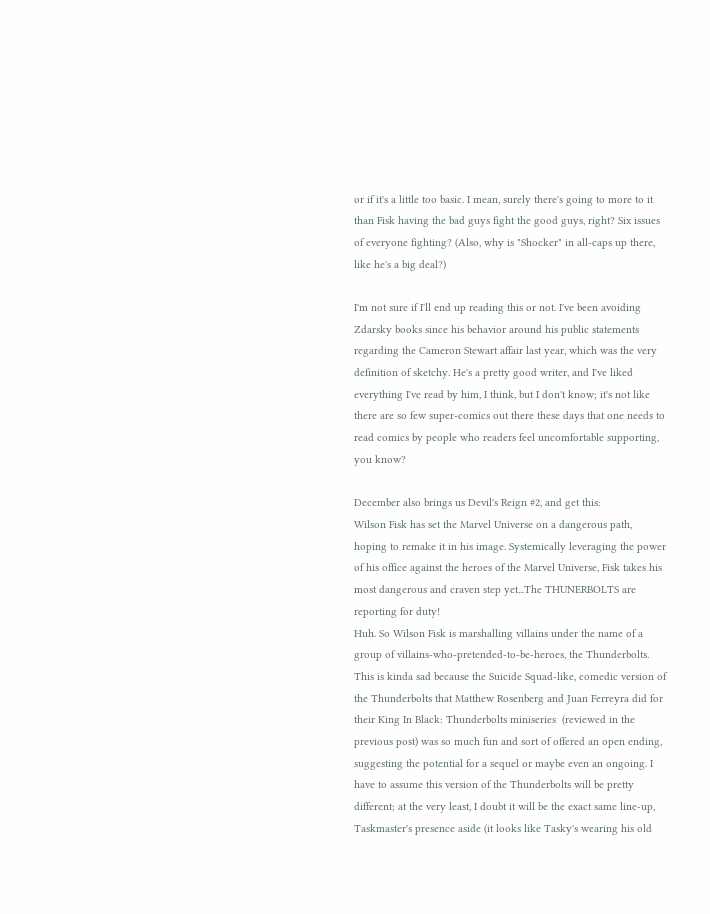or if it's a little too basic. I mean, surely there's going to more to it than Fisk having the bad guys fight the good guys, right? Six issues of everyone fighting? (Also, why is "Shocker" in all-caps up there, like he's a big deal?)

I'm not sure if I'll end up reading this or not. I've been avoiding Zdarsky books since his behavior around his public statements regarding the Cameron Stewart affair last year, which was the very definition of sketchy. He's a pretty good writer, and I've liked everything I've read by him, I think, but I don't know; it's not like there are so few super-comics out there these days that one needs to read comics by people who readers feel uncomfortable supporting, you know?

December also brings us Devil's Reign #2, and get this:
Wilson Fisk has set the Marvel Universe on a dangerous path, hoping to remake it in his image. Systemically leveraging the power of his office against the heroes of the Marvel Universe, Fisk takes his most dangerous and craven step yet...The THUNERBOLTS are reporting for duty!
Huh. So Wilson Fisk is marshalling villains under the name of a group of villains-who-pretended-to-be-heroes, the Thunderbolts. This is kinda sad because the Suicide Squad-like, comedic version of the Thunderbolts that Matthew Rosenberg and Juan Ferreyra did for their King In Black: Thunderbolts miniseries  (reviewed in the previous post) was so much fun and sort of offered an open ending, suggesting the potential for a sequel or maybe even an ongoing. I have to assume this version of the Thunderbolts will be pretty different; at the very least, I doubt it will be the exact same line-up, Taskmaster's presence aside (it looks like Tasky's wearing his old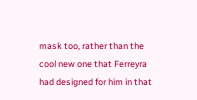mask too, rather than the cool new one that Ferreyra had designed for him in that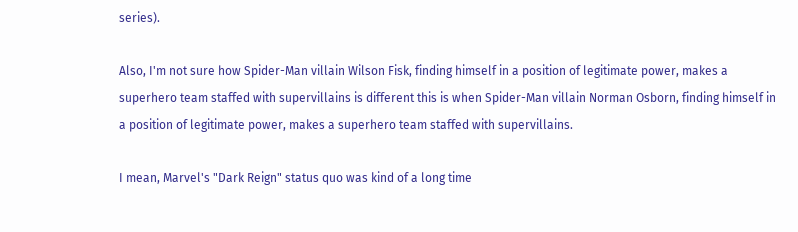series).

Also, I'm not sure how Spider-Man villain Wilson Fisk, finding himself in a position of legitimate power, makes a superhero team staffed with supervillains is different this is when Spider-Man villain Norman Osborn, finding himself in a position of legitimate power, makes a superhero team staffed with supervillains.

I mean, Marvel's "Dark Reign" status quo was kind of a long time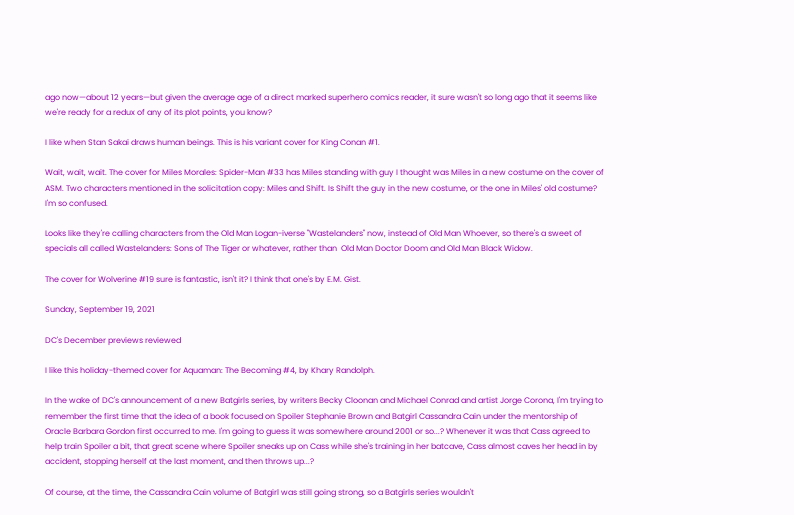ago now—about 12 years—but given the average age of a direct marked superhero comics reader, it sure wasn't so long ago that it seems like we're ready for a redux of any of its plot points, you know?

I like when Stan Sakai draws human beings. This is his variant cover for King Conan #1.

Wait, wait, wait. The cover for Miles Morales: Spider-Man #33 has Miles standing with guy I thought was Miles in a new costume on the cover of ASM. Two characters mentioned in the solicitation copy: Miles and Shift. Is Shift the guy in the new costume, or the one in Miles' old costume? I'm so confused.

Looks like they're calling characters from the Old Man Logan-iverse "Wastelanders" now, instead of Old Man Whoever, so there's a sweet of specials all called Wastelanders: Sons of The Tiger or whatever, rather than  Old Man Doctor Doom and Old Man Black Widow.

The cover for Wolverine #19 sure is fantastic, isn't it? I think that one's by E.M. Gist.

Sunday, September 19, 2021

DC's December previews reviewed

I like this holiday-themed cover for Aquaman: The Becoming #4, by Khary Randolph.

In the wake of DC's announcement of a new Batgirls series, by writers Becky Cloonan and Michael Conrad and artist Jorge Corona, I'm trying to remember the first time that the idea of a book focused on Spoiler Stephanie Brown and Batgirl Cassandra Cain under the mentorship of Oracle Barbara Gordon first occurred to me. I'm going to guess it was somewhere around 2001 or so...? Whenever it was that Cass agreed to help train Spoiler a bit, that great scene where Spoiler sneaks up on Cass while she's training in her batcave, Cass almost caves her head in by accident, stopping herself at the last moment, and then throws up...?

Of course, at the time, the Cassandra Cain volume of Batgirl was still going strong, so a Batgirls series wouldn't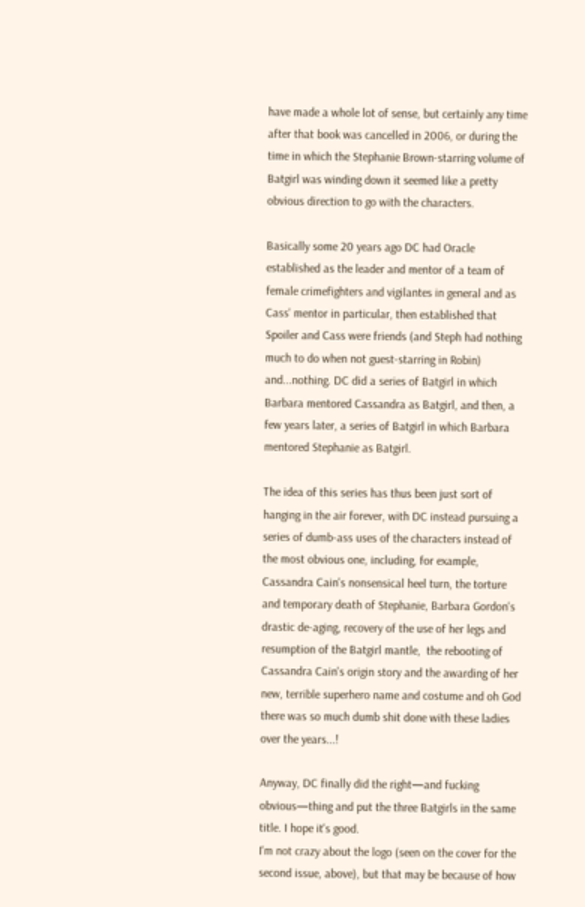have made a whole lot of sense, but certainly any time after that book was cancelled in 2006, or during the time in which the Stephanie Brown-starring volume of Batgirl was winding down it seemed like a pretty obvious direction to go with the characters.

Basically some 20 years ago DC had Oracle established as the leader and mentor of a team of female crimefighters and vigilantes in general and as Cass' mentor in particular, then established that Spoiler and Cass were friends (and Steph had nothing much to do when not guest-starring in Robin) and...nothing. DC did a series of Batgirl in which Barbara mentored Cassandra as Batgirl, and then, a few years later, a series of Batgirl in which Barbara mentored Stephanie as Batgirl.

The idea of this series has thus been just sort of hanging in the air forever, with DC instead pursuing a series of dumb-ass uses of the characters instead of the most obvious one, including, for example, Cassandra Cain's nonsensical heel turn, the torture and temporary death of Stephanie, Barbara Gordon's drastic de-aging, recovery of the use of her legs and resumption of the Batgirl mantle,  the rebooting of Cassandra Cain's origin story and the awarding of her new, terrible superhero name and costume and oh God there was so much dumb shit done with these ladies over the years...!

Anyway, DC finally did the right—and fucking obvious—thing and put the three Batgirls in the same title. I hope it's good.
I'm not crazy about the logo (seen on the cover for the second issue, above), but that may be because of how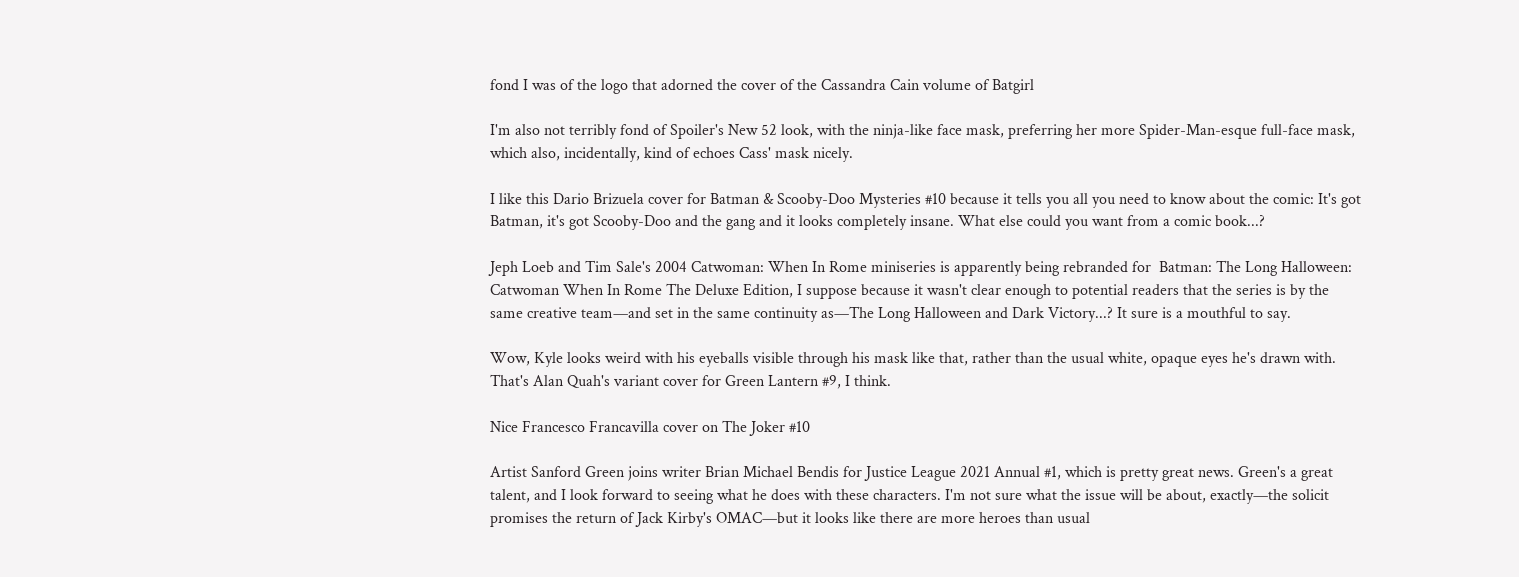fond I was of the logo that adorned the cover of the Cassandra Cain volume of Batgirl

I'm also not terribly fond of Spoiler's New 52 look, with the ninja-like face mask, preferring her more Spider-Man-esque full-face mask, which also, incidentally, kind of echoes Cass' mask nicely.

I like this Dario Brizuela cover for Batman & Scooby-Doo Mysteries #10 because it tells you all you need to know about the comic: It's got Batman, it's got Scooby-Doo and the gang and it looks completely insane. What else could you want from a comic book...?

Jeph Loeb and Tim Sale's 2004 Catwoman: When In Rome miniseries is apparently being rebranded for  Batman: The Long Halloween: Catwoman When In Rome The Deluxe Edition, I suppose because it wasn't clear enough to potential readers that the series is by the same creative team—and set in the same continuity as—The Long Halloween and Dark Victory...? It sure is a mouthful to say.

Wow, Kyle looks weird with his eyeballs visible through his mask like that, rather than the usual white, opaque eyes he's drawn with. That's Alan Quah's variant cover for Green Lantern #9, I think.

Nice Francesco Francavilla cover on The Joker #10

Artist Sanford Green joins writer Brian Michael Bendis for Justice League 2021 Annual #1, which is pretty great news. Green's a great talent, and I look forward to seeing what he does with these characters. I'm not sure what the issue will be about, exactly—the solicit promises the return of Jack Kirby's OMAC—but it looks like there are more heroes than usual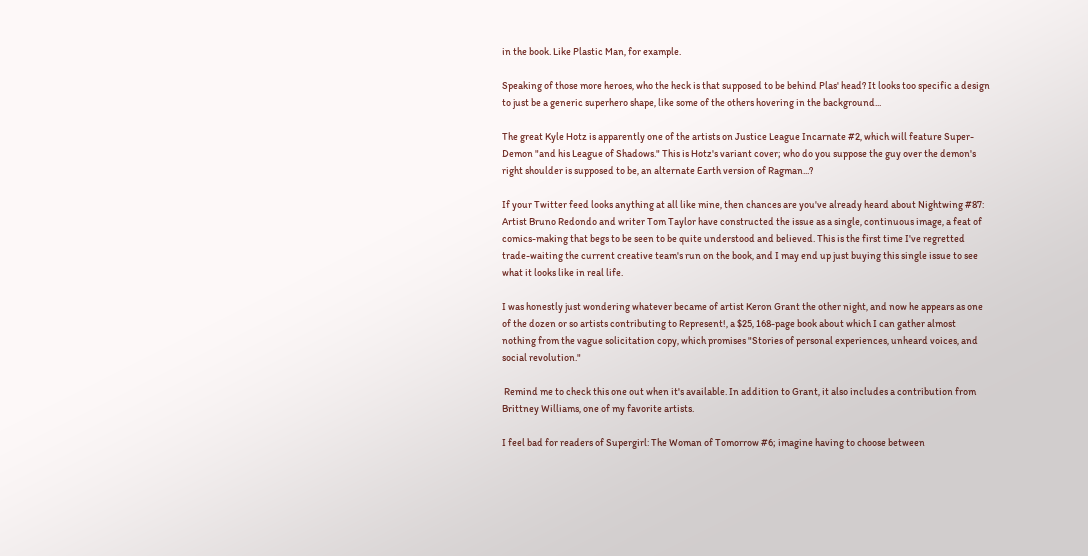in the book. Like Plastic Man, for example.

Speaking of those more heroes, who the heck is that supposed to be behind Plas' head? It looks too specific a design to just be a generic superhero shape, like some of the others hovering in the background...

The great Kyle Hotz is apparently one of the artists on Justice League Incarnate #2, which will feature Super-Demon "and his League of Shadows." This is Hotz's variant cover; who do you suppose the guy over the demon's right shoulder is supposed to be, an alternate Earth version of Ragman...?

If your Twitter feed looks anything at all like mine, then chances are you've already heard about Nightwing #87: Artist Bruno Redondo and writer Tom Taylor have constructed the issue as a single, continuous image, a feat of comics-making that begs to be seen to be quite understood and believed. This is the first time I've regretted trade-waiting the current creative team's run on the book, and I may end up just buying this single issue to see what it looks like in real life.

I was honestly just wondering whatever became of artist Keron Grant the other night, and now he appears as one of the dozen or so artists contributing to Represent!, a $25, 168-page book about which I can gather almost nothing from the vague solicitation copy, which promises "Stories of personal experiences, unheard voices, and social revolution."

 Remind me to check this one out when it's available. In addition to Grant, it also includes a contribution from Brittney Williams, one of my favorite artists.

I feel bad for readers of Supergirl: The Woman of Tomorrow #6; imagine having to choose between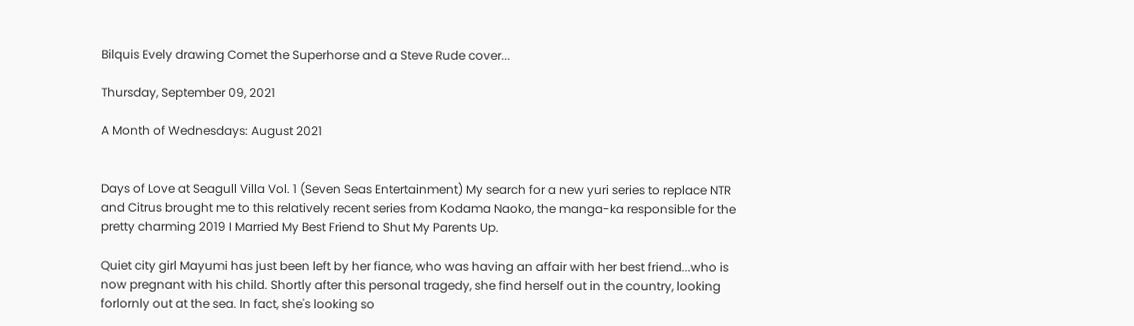Bilquis Evely drawing Comet the Superhorse and a Steve Rude cover...

Thursday, September 09, 2021

A Month of Wednesdays: August 2021


Days of Love at Seagull Villa Vol. 1 (Seven Seas Entertainment) My search for a new yuri series to replace NTR and Citrus brought me to this relatively recent series from Kodama Naoko, the manga-ka responsible for the pretty charming 2019 I Married My Best Friend to Shut My Parents Up.

Quiet city girl Mayumi has just been left by her fiance, who was having an affair with her best friend...who is now pregnant with his child. Shortly after this personal tragedy, she find herself out in the country, looking forlornly out at the sea. In fact, she's looking so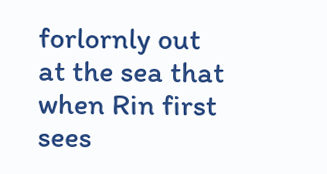forlornly out at the sea that when Rin first sees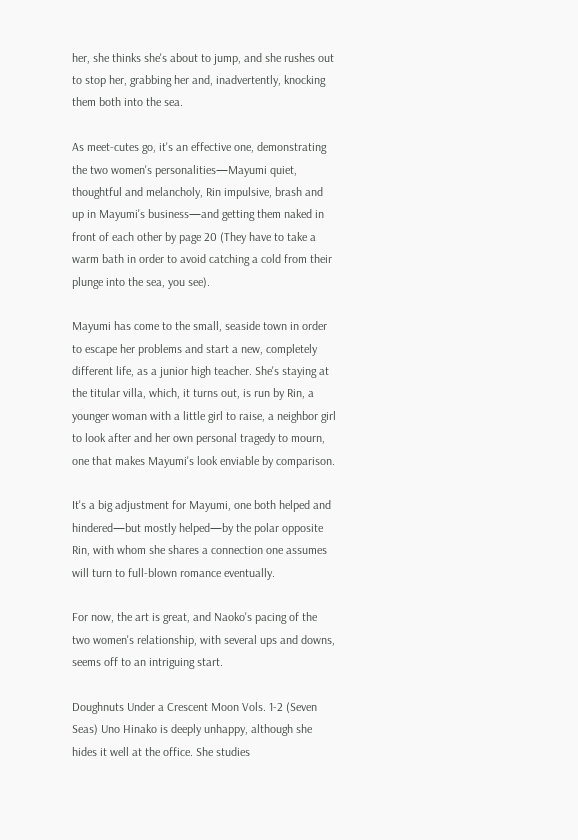her, she thinks she's about to jump, and she rushes out to stop her, grabbing her and, inadvertently, knocking them both into the sea.

As meet-cutes go, it's an effective one, demonstrating the two women's personalities—Mayumi quiet, thoughtful and melancholy, Rin impulsive, brash and up in Mayumi's business—and getting them naked in front of each other by page 20 (They have to take a warm bath in order to avoid catching a cold from their plunge into the sea, you see).

Mayumi has come to the small, seaside town in order to escape her problems and start a new, completely different life, as a junior high teacher. She's staying at the titular villa, which, it turns out, is run by Rin, a younger woman with a little girl to raise, a neighbor girl to look after and her own personal tragedy to mourn, one that makes Mayumi's look enviable by comparison.

It's a big adjustment for Mayumi, one both helped and hindered—but mostly helped—by the polar opposite Rin, with whom she shares a connection one assumes will turn to full-blown romance eventually.

For now, the art is great, and Naoko's pacing of the two women's relationship, with several ups and downs, seems off to an intriguing start.

Doughnuts Under a Crescent Moon Vols. 1-2 (Seven Seas) Uno Hinako is deeply unhappy, although she hides it well at the office. She studies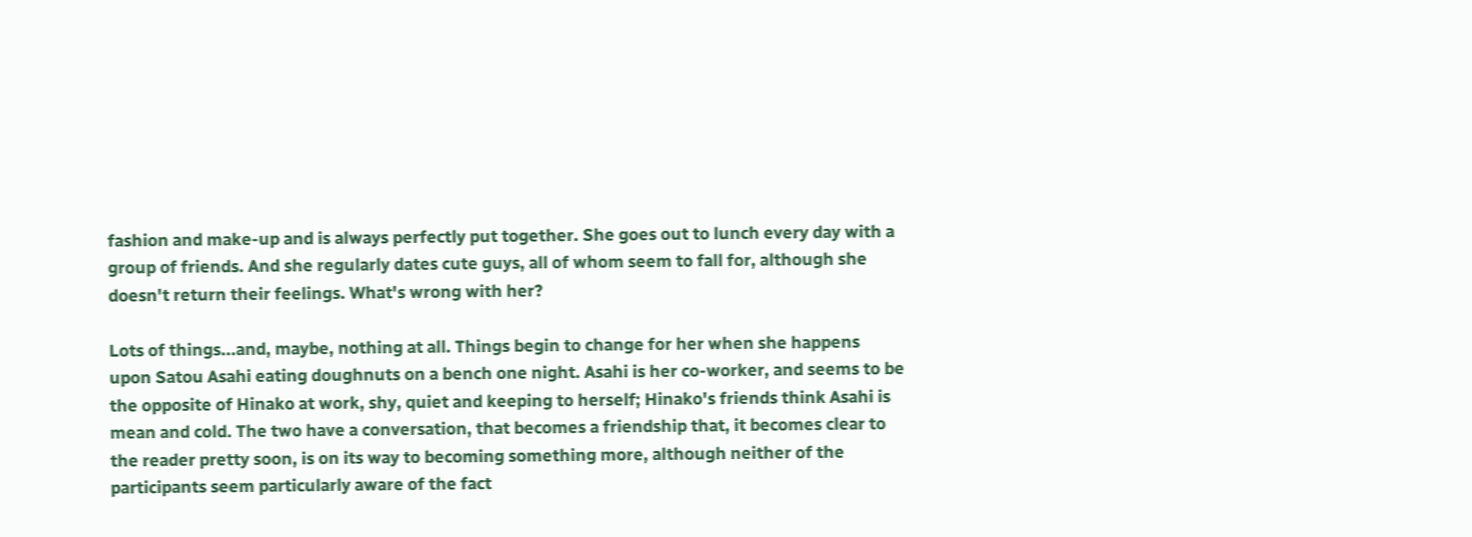fashion and make-up and is always perfectly put together. She goes out to lunch every day with a group of friends. And she regularly dates cute guys, all of whom seem to fall for, although she doesn't return their feelings. What's wrong with her?

Lots of things...and, maybe, nothing at all. Things begin to change for her when she happens upon Satou Asahi eating doughnuts on a bench one night. Asahi is her co-worker, and seems to be the opposite of Hinako at work, shy, quiet and keeping to herself; Hinako's friends think Asahi is mean and cold. The two have a conversation, that becomes a friendship that, it becomes clear to the reader pretty soon, is on its way to becoming something more, although neither of the participants seem particularly aware of the fact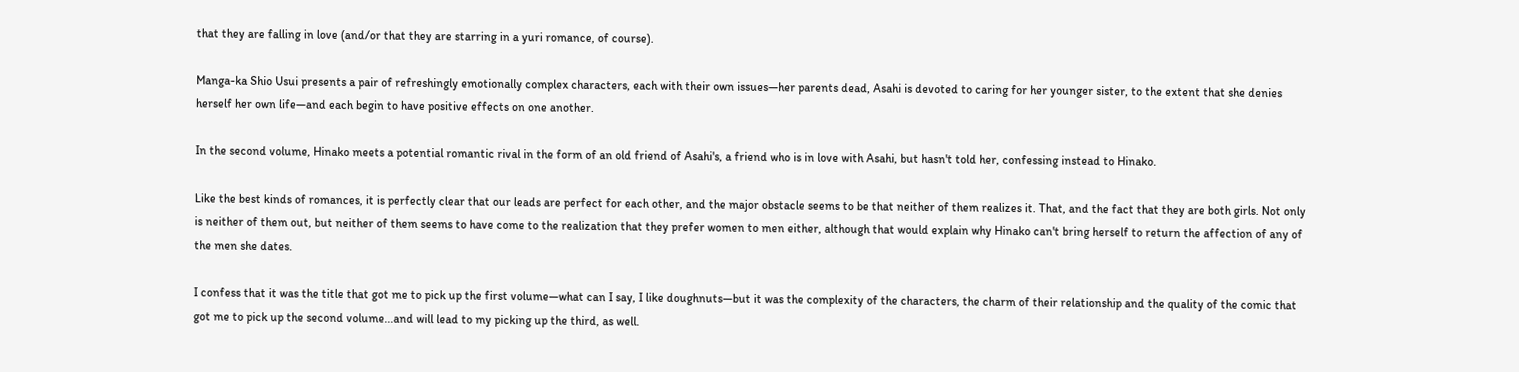that they are falling in love (and/or that they are starring in a yuri romance, of course).

Manga-ka Shio Usui presents a pair of refreshingly emotionally complex characters, each with their own issues—her parents dead, Asahi is devoted to caring for her younger sister, to the extent that she denies herself her own life—and each begin to have positive effects on one another.

In the second volume, Hinako meets a potential romantic rival in the form of an old friend of Asahi's, a friend who is in love with Asahi, but hasn't told her, confessing instead to Hinako.

Like the best kinds of romances, it is perfectly clear that our leads are perfect for each other, and the major obstacle seems to be that neither of them realizes it. That, and the fact that they are both girls. Not only is neither of them out, but neither of them seems to have come to the realization that they prefer women to men either, although that would explain why Hinako can't bring herself to return the affection of any of the men she dates.

I confess that it was the title that got me to pick up the first volume—what can I say, I like doughnuts—but it was the complexity of the characters, the charm of their relationship and the quality of the comic that got me to pick up the second volume...and will lead to my picking up the third, as well.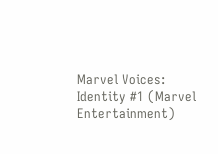Marvel Voices: Identity #1 (Marvel Entertainment)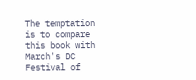The temptation is to compare this book with March's DC Festival of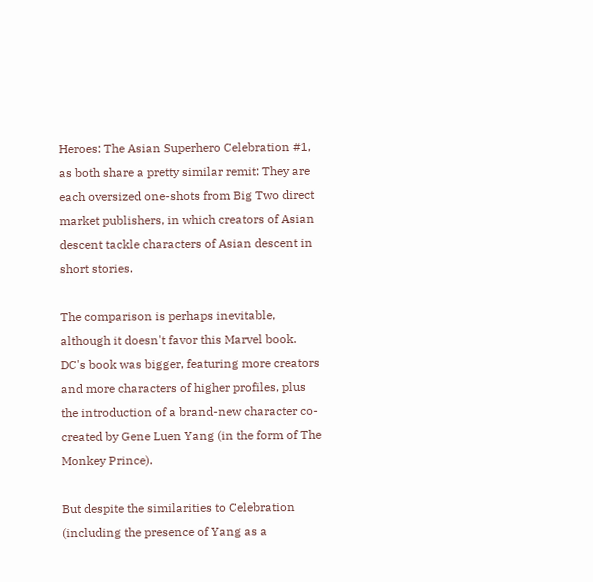Heroes: The Asian Superhero Celebration #1, as both share a pretty similar remit: They are each oversized one-shots from Big Two direct market publishers, in which creators of Asian descent tackle characters of Asian descent in short stories.

The comparison is perhaps inevitable, although it doesn't favor this Marvel book. DC's book was bigger, featuring more creators and more characters of higher profiles, plus the introduction of a brand-new character co-created by Gene Luen Yang (in the form of The Monkey Prince).

But despite the similarities to Celebration (including the presence of Yang as a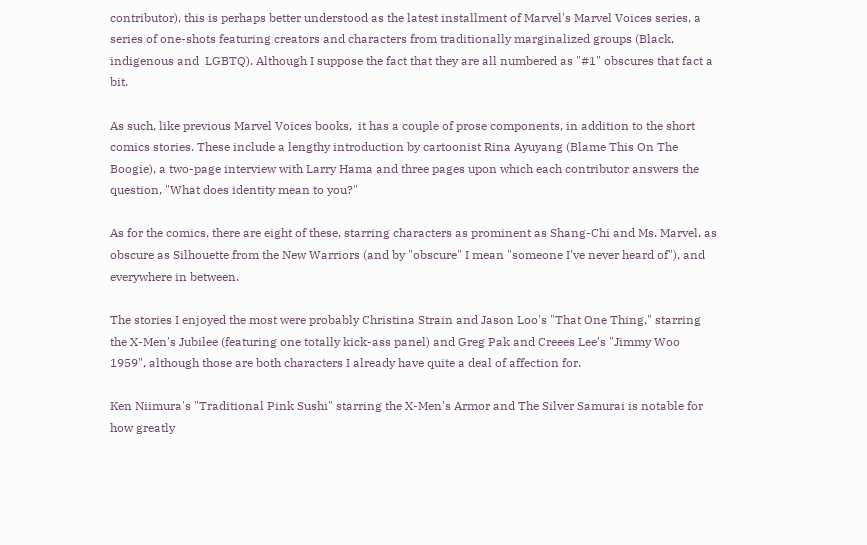contributor), this is perhaps better understood as the latest installment of Marvel's Marvel Voices series, a series of one-shots featuring creators and characters from traditionally marginalized groups (Black, indigenous and  LGBTQ). Although I suppose the fact that they are all numbered as "#1" obscures that fact a bit.

As such, like previous Marvel Voices books,  it has a couple of prose components, in addition to the short comics stories. These include a lengthy introduction by cartoonist Rina Ayuyang (Blame This On The Boogie), a two-page interview with Larry Hama and three pages upon which each contributor answers the question, "What does identity mean to you?"

As for the comics, there are eight of these, starring characters as prominent as Shang-Chi and Ms. Marvel, as obscure as Silhouette from the New Warriors (and by "obscure" I mean "someone I've never heard of"), and everywhere in between.

The stories I enjoyed the most were probably Christina Strain and Jason Loo's "That One Thing," starring the X-Men's Jubilee (featuring one totally kick-ass panel) and Greg Pak and Creees Lee's "Jimmy Woo 1959", although those are both characters I already have quite a deal of affection for.

Ken Niimura's "Traditional Pink Sushi" starring the X-Men's Armor and The Silver Samurai is notable for how greatly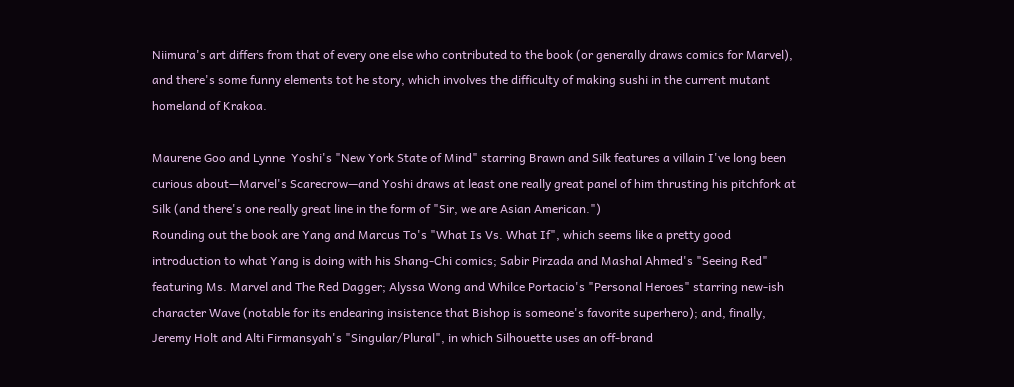Niimura's art differs from that of every one else who contributed to the book (or generally draws comics for Marvel), and there's some funny elements tot he story, which involves the difficulty of making sushi in the current mutant homeland of Krakoa.

Maurene Goo and Lynne  Yoshi's "New York State of Mind" starring Brawn and Silk features a villain I've long been curious about—Marvel's Scarecrow—and Yoshi draws at least one really great panel of him thrusting his pitchfork at Silk (and there's one really great line in the form of "Sir, we are Asian American.")
Rounding out the book are Yang and Marcus To's "What Is Vs. What If", which seems like a pretty good introduction to what Yang is doing with his Shang-Chi comics; Sabir Pirzada and Mashal Ahmed's "Seeing Red" featuring Ms. Marvel and The Red Dagger; Alyssa Wong and Whilce Portacio's "Personal Heroes" starring new-ish character Wave (notable for its endearing insistence that Bishop is someone's favorite superhero); and, finally, Jeremy Holt and Alti Firmansyah's "Singular/Plural", in which Silhouette uses an off-brand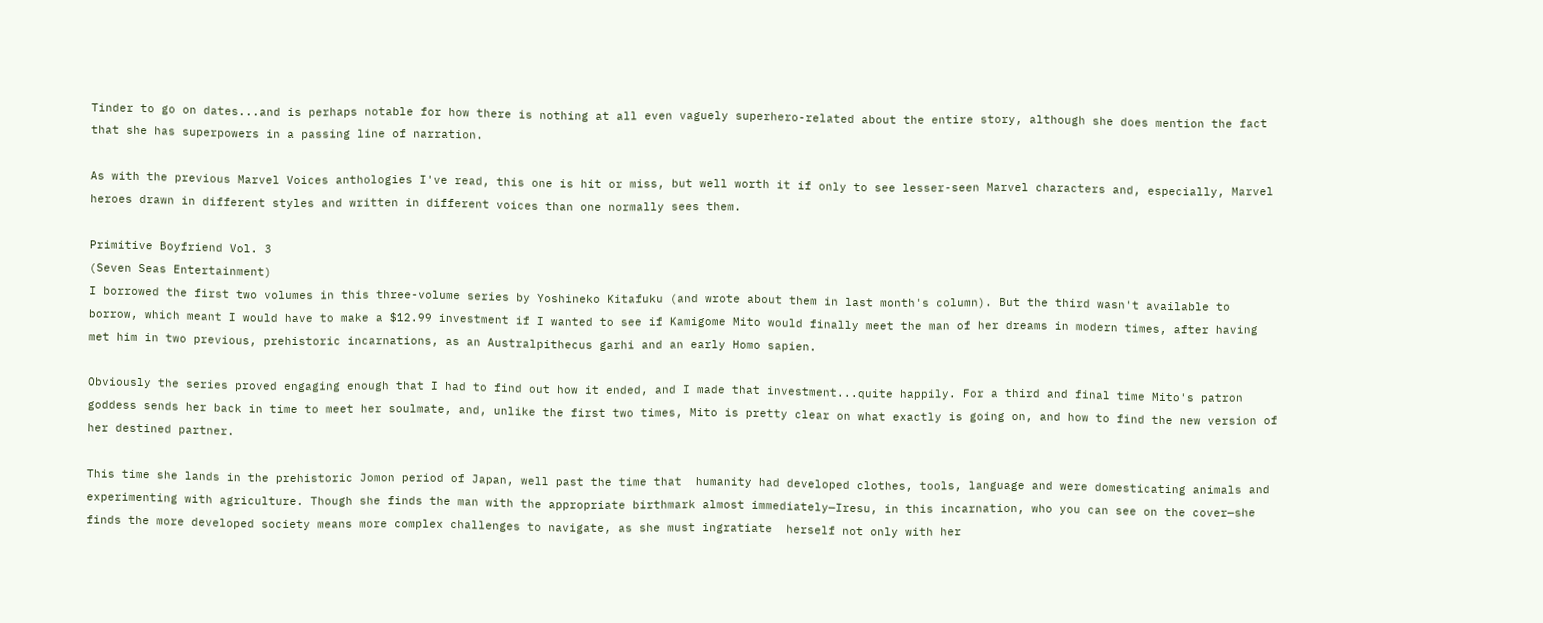Tinder to go on dates...and is perhaps notable for how there is nothing at all even vaguely superhero-related about the entire story, although she does mention the fact that she has superpowers in a passing line of narration.

As with the previous Marvel Voices anthologies I've read, this one is hit or miss, but well worth it if only to see lesser-seen Marvel characters and, especially, Marvel heroes drawn in different styles and written in different voices than one normally sees them.

Primitive Boyfriend Vol. 3
(Seven Seas Entertainment)
I borrowed the first two volumes in this three-volume series by Yoshineko Kitafuku (and wrote about them in last month's column). But the third wasn't available to borrow, which meant I would have to make a $12.99 investment if I wanted to see if Kamigome Mito would finally meet the man of her dreams in modern times, after having met him in two previous, prehistoric incarnations, as an Australpithecus garhi and an early Homo sapien.

Obviously the series proved engaging enough that I had to find out how it ended, and I made that investment...quite happily. For a third and final time Mito's patron goddess sends her back in time to meet her soulmate, and, unlike the first two times, Mito is pretty clear on what exactly is going on, and how to find the new version of her destined partner.

This time she lands in the prehistoric Jomon period of Japan, well past the time that  humanity had developed clothes, tools, language and were domesticating animals and experimenting with agriculture. Though she finds the man with the appropriate birthmark almost immediately—Iresu, in this incarnation, who you can see on the cover—she finds the more developed society means more complex challenges to navigate, as she must ingratiate  herself not only with her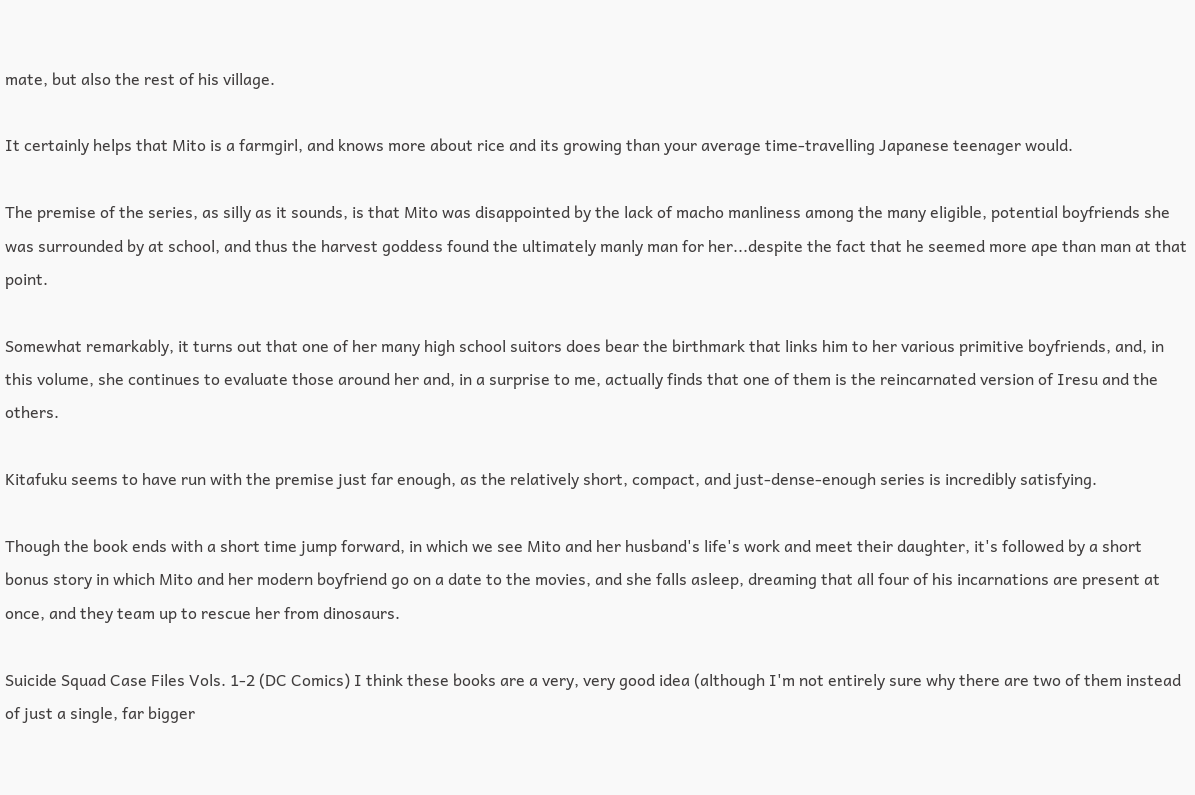mate, but also the rest of his village.

It certainly helps that Mito is a farmgirl, and knows more about rice and its growing than your average time-travelling Japanese teenager would.

The premise of the series, as silly as it sounds, is that Mito was disappointed by the lack of macho manliness among the many eligible, potential boyfriends she was surrounded by at school, and thus the harvest goddess found the ultimately manly man for her...despite the fact that he seemed more ape than man at that point.

Somewhat remarkably, it turns out that one of her many high school suitors does bear the birthmark that links him to her various primitive boyfriends, and, in this volume, she continues to evaluate those around her and, in a surprise to me, actually finds that one of them is the reincarnated version of Iresu and the others.

Kitafuku seems to have run with the premise just far enough, as the relatively short, compact, and just-dense-enough series is incredibly satisfying.

Though the book ends with a short time jump forward, in which we see Mito and her husband's life's work and meet their daughter, it's followed by a short bonus story in which Mito and her modern boyfriend go on a date to the movies, and she falls asleep, dreaming that all four of his incarnations are present at once, and they team up to rescue her from dinosaurs.

Suicide Squad Case Files Vols. 1-2 (DC Comics) I think these books are a very, very good idea (although I'm not entirely sure why there are two of them instead of just a single, far bigger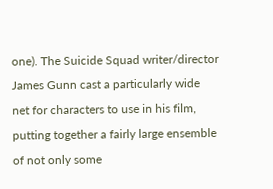one). The Suicide Squad writer/director James Gunn cast a particularly wide net for characters to use in his film, putting together a fairly large ensemble of not only some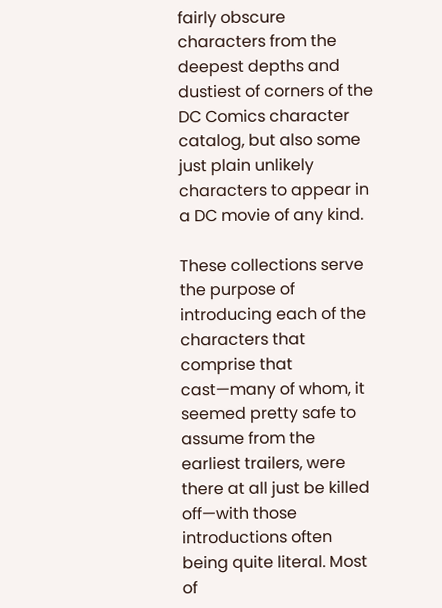fairly obscure characters from the deepest depths and dustiest of corners of the DC Comics character catalog, but also some just plain unlikely characters to appear in a DC movie of any kind.

These collections serve the purpose of introducing each of the characters that comprise that cast—many of whom, it seemed pretty safe to assume from the earliest trailers, were there at all just be killed off—with those introductions often being quite literal. Most of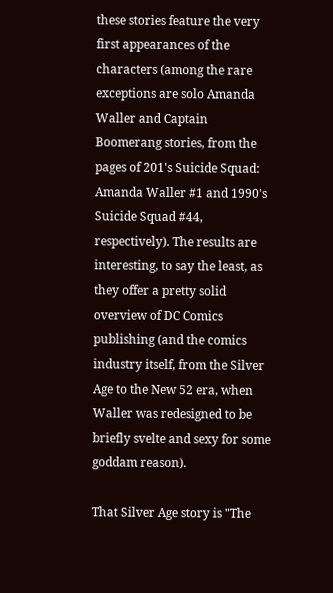these stories feature the very first appearances of the characters (among the rare exceptions are solo Amanda Waller and Captain Boomerang stories, from the pages of 201's Suicide Squad: Amanda Waller #1 and 1990's Suicide Squad #44, respectively). The results are interesting, to say the least, as they offer a pretty solid overview of DC Comics publishing (and the comics industry itself, from the Silver Age to the New 52 era, when Waller was redesigned to be briefly svelte and sexy for some goddam reason).

That Silver Age story is "The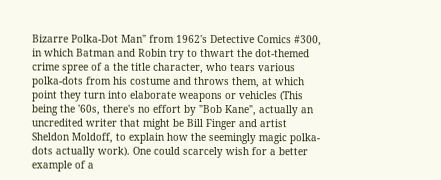Bizarre Polka-Dot Man" from 1962's Detective Comics #300, in which Batman and Robin try to thwart the dot-themed crime spree of a the title character, who tears various polka-dots from his costume and throws them, at which point they turn into elaborate weapons or vehicles (This being the '60s, there's no effort by "Bob Kane", actually an uncredited writer that might be Bill Finger and artist Sheldon Moldoff, to explain how the seemingly magic polka-dots actually work). One could scarcely wish for a better example of a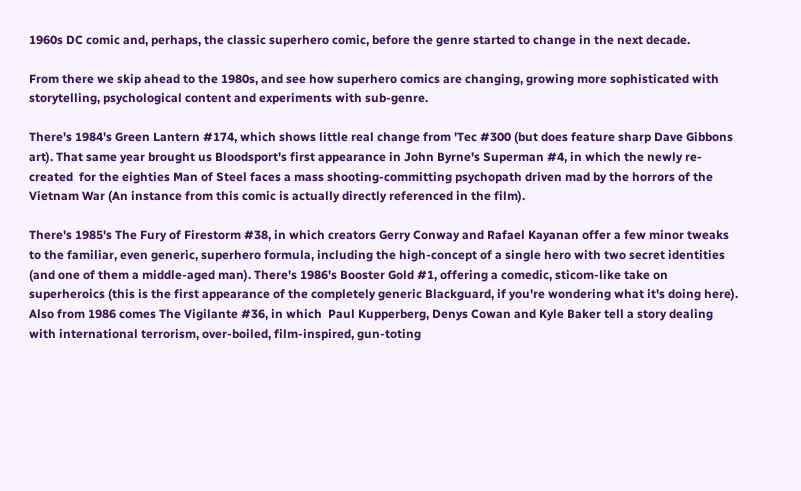1960s DC comic and, perhaps, the classic superhero comic, before the genre started to change in the next decade.

From there we skip ahead to the 1980s, and see how superhero comics are changing, growing more sophisticated with storytelling, psychological content and experiments with sub-genre.

There's 1984's Green Lantern #174, which shows little real change from 'Tec #300 (but does feature sharp Dave Gibbons art). That same year brought us Bloodsport's first appearance in John Byrne's Superman #4, in which the newly re-created  for the eighties Man of Steel faces a mass shooting-committing psychopath driven mad by the horrors of the Vietnam War (An instance from this comic is actually directly referenced in the film).

There's 1985's The Fury of Firestorm #38, in which creators Gerry Conway and Rafael Kayanan offer a few minor tweaks to the familiar, even generic, superhero formula, including the high-concept of a single hero with two secret identities (and one of them a middle-aged man). There's 1986's Booster Gold #1, offering a comedic, sticom-like take on superheroics (this is the first appearance of the completely generic Blackguard, if you're wondering what it's doing here). Also from 1986 comes The Vigilante #36, in which  Paul Kupperberg, Denys Cowan and Kyle Baker tell a story dealing with international terrorism, over-boiled, film-inspired, gun-toting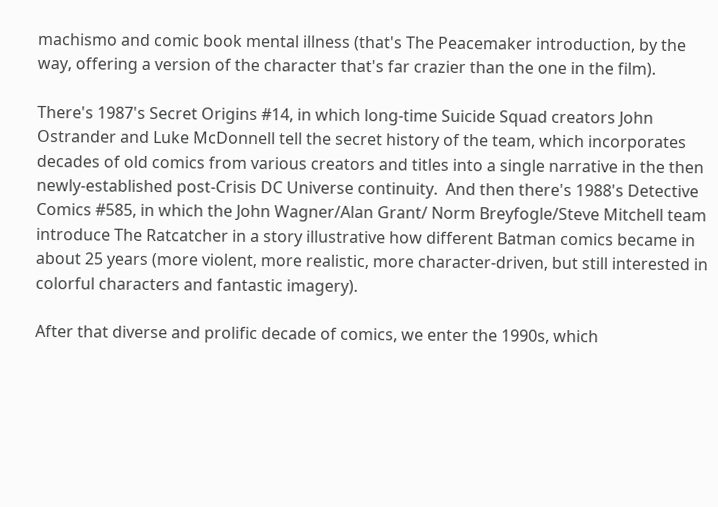machismo and comic book mental illness (that's The Peacemaker introduction, by the way, offering a version of the character that's far crazier than the one in the film).

There's 1987's Secret Origins #14, in which long-time Suicide Squad creators John Ostrander and Luke McDonnell tell the secret history of the team, which incorporates decades of old comics from various creators and titles into a single narrative in the then newly-established post-Crisis DC Universe continuity.  And then there's 1988's Detective Comics #585, in which the John Wagner/Alan Grant/ Norm Breyfogle/Steve Mitchell team introduce The Ratcatcher in a story illustrative how different Batman comics became in about 25 years (more violent, more realistic, more character-driven, but still interested in colorful characters and fantastic imagery).

After that diverse and prolific decade of comics, we enter the 1990s, which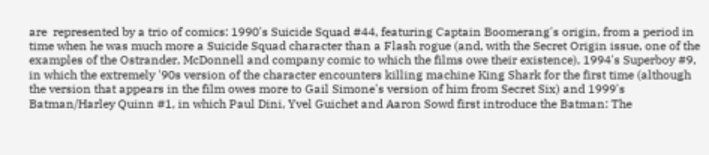are  represented by a trio of comics: 1990's Suicide Squad #44, featuring Captain Boomerang's origin, from a period in time when he was much more a Suicide Squad character than a Flash rogue (and, with the Secret Origin issue, one of the examples of the Ostrander, McDonnell and company comic to which the films owe their existence), 1994's Superboy #9, in which the extremely '90s version of the character encounters killing machine King Shark for the first time (although the version that appears in the film owes more to Gail Simone's version of him from Secret Six) and 1999's Batman/Harley Quinn #1, in which Paul Dini, Yvel Guichet and Aaron Sowd first introduce the Batman: The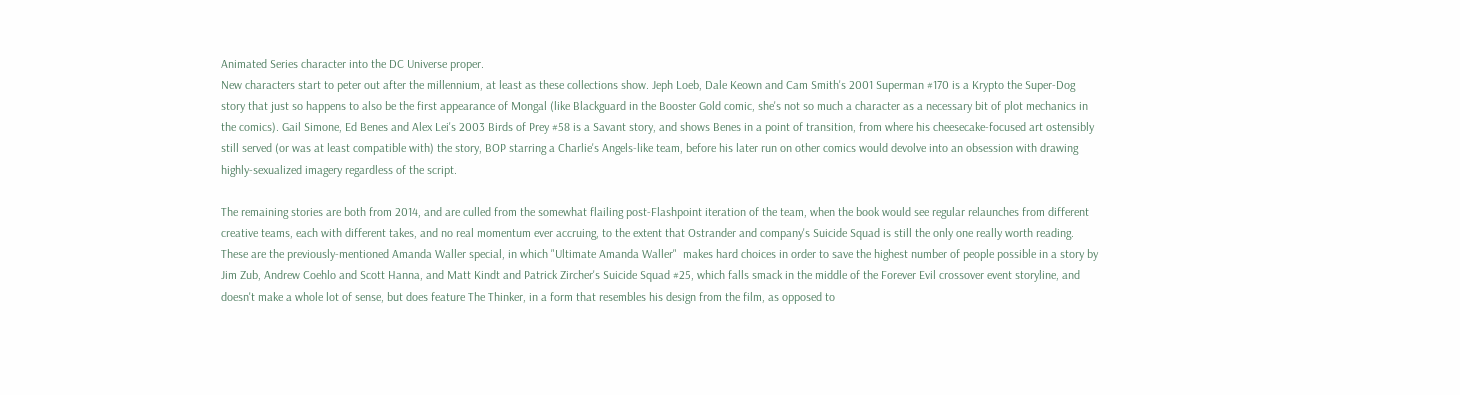Animated Series character into the DC Universe proper.
New characters start to peter out after the millennium, at least as these collections show. Jeph Loeb, Dale Keown and Cam Smith's 2001 Superman #170 is a Krypto the Super-Dog story that just so happens to also be the first appearance of Mongal (like Blackguard in the Booster Gold comic, she's not so much a character as a necessary bit of plot mechanics in the comics). Gail Simone, Ed Benes and Alex Lei's 2003 Birds of Prey #58 is a Savant story, and shows Benes in a point of transition, from where his cheesecake-focused art ostensibly still served (or was at least compatible with) the story, BOP starring a Charlie's Angels-like team, before his later run on other comics would devolve into an obsession with drawing highly-sexualized imagery regardless of the script.

The remaining stories are both from 2014, and are culled from the somewhat flailing post-Flashpoint iteration of the team, when the book would see regular relaunches from different creative teams, each with different takes, and no real momentum ever accruing, to the extent that Ostrander and company's Suicide Squad is still the only one really worth reading. These are the previously-mentioned Amanda Waller special, in which "Ultimate Amanda Waller"  makes hard choices in order to save the highest number of people possible in a story by Jim Zub, Andrew Coehlo and Scott Hanna, and Matt Kindt and Patrick Zircher's Suicide Squad #25, which falls smack in the middle of the Forever Evil crossover event storyline, and doesn't make a whole lot of sense, but does feature The Thinker, in a form that resembles his design from the film, as opposed to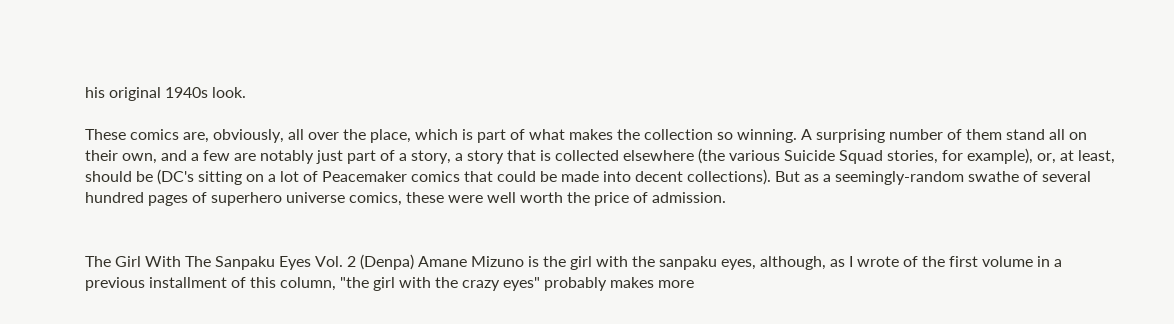his original 1940s look.

These comics are, obviously, all over the place, which is part of what makes the collection so winning. A surprising number of them stand all on their own, and a few are notably just part of a story, a story that is collected elsewhere (the various Suicide Squad stories, for example), or, at least, should be (DC's sitting on a lot of Peacemaker comics that could be made into decent collections). But as a seemingly-random swathe of several hundred pages of superhero universe comics, these were well worth the price of admission.


The Girl With The Sanpaku Eyes Vol. 2 (Denpa) Amane Mizuno is the girl with the sanpaku eyes, although, as I wrote of the first volume in a previous installment of this column, "the girl with the crazy eyes" probably makes more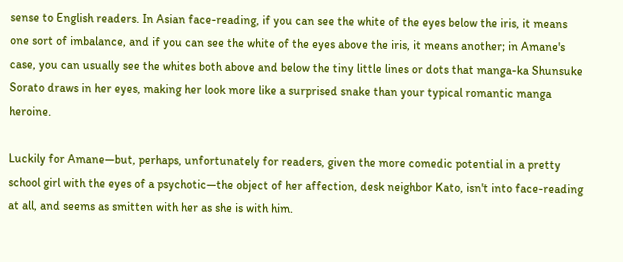sense to English readers. In Asian face-reading, if you can see the white of the eyes below the iris, it means one sort of imbalance, and if you can see the white of the eyes above the iris, it means another; in Amane's case, you can usually see the whites both above and below the tiny little lines or dots that manga-ka Shunsuke Sorato draws in her eyes, making her look more like a surprised snake than your typical romantic manga heroine.

Luckily for Amane—but, perhaps, unfortunately for readers, given the more comedic potential in a pretty school girl with the eyes of a psychotic—the object of her affection, desk neighbor Kato, isn't into face-reading at all, and seems as smitten with her as she is with him.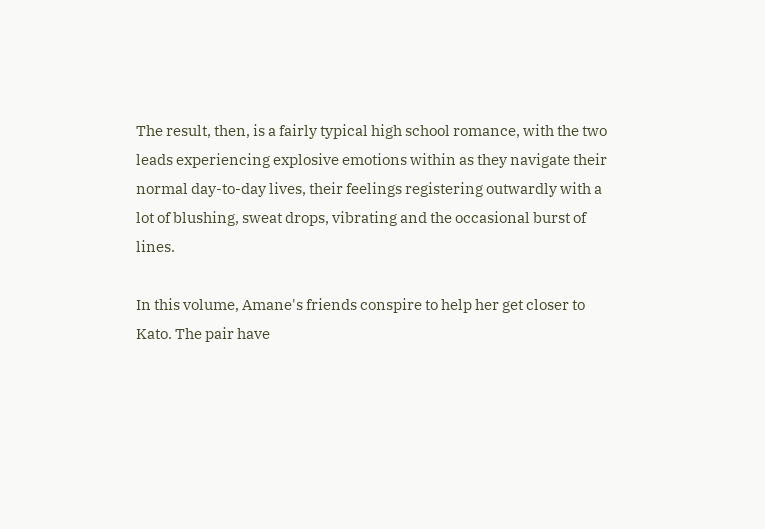The result, then, is a fairly typical high school romance, with the two leads experiencing explosive emotions within as they navigate their normal day-to-day lives, their feelings registering outwardly with a lot of blushing, sweat drops, vibrating and the occasional burst of lines.

In this volume, Amane's friends conspire to help her get closer to Kato. The pair have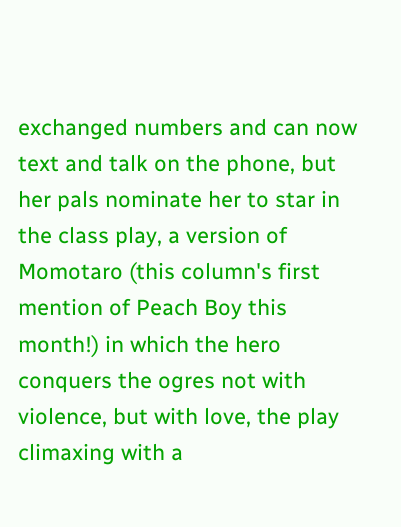exchanged numbers and can now text and talk on the phone, but her pals nominate her to star in the class play, a version of Momotaro (this column's first mention of Peach Boy this month!) in which the hero conquers the ogres not with violence, but with love, the play climaxing with a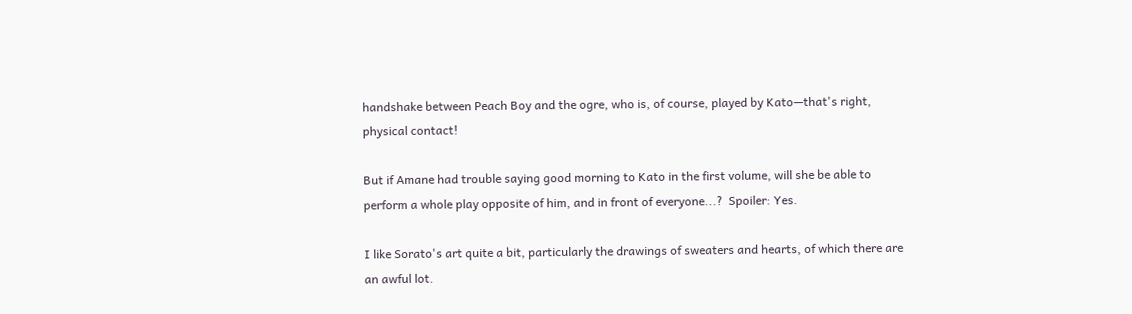handshake between Peach Boy and the ogre, who is, of course, played by Kato—that's right, physical contact!

But if Amane had trouble saying good morning to Kato in the first volume, will she be able to perform a whole play opposite of him, and in front of everyone...?  Spoiler: Yes.

I like Sorato's art quite a bit, particularly the drawings of sweaters and hearts, of which there are an awful lot.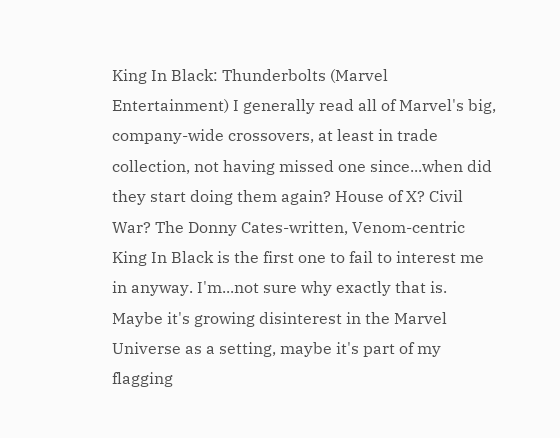King In Black: Thunderbolts (Marvel Entertainment) I generally read all of Marvel's big, company-wide crossovers, at least in trade collection, not having missed one since...when did they start doing them again? House of X? Civil War? The Donny Cates-written, Venom-centric King In Black is the first one to fail to interest me in anyway. I'm...not sure why exactly that is. Maybe it's growing disinterest in the Marvel Universe as a setting, maybe it's part of my flagging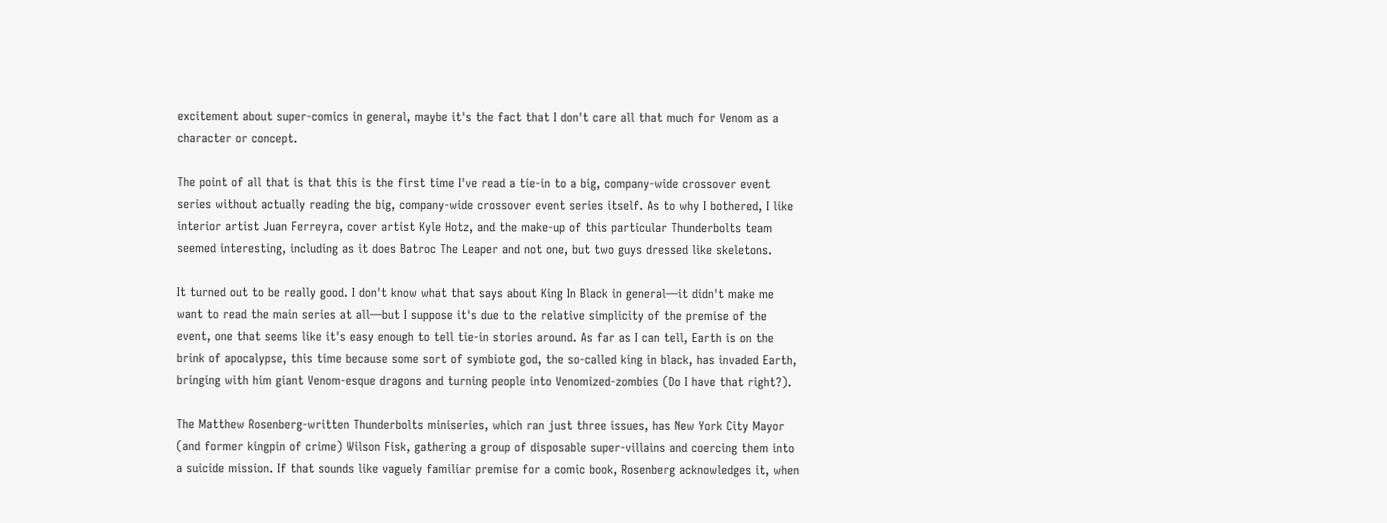excitement about super-comics in general, maybe it's the fact that I don't care all that much for Venom as a character or concept.

The point of all that is that this is the first time I've read a tie-in to a big, company-wide crossover event series without actually reading the big, company-wide crossover event series itself. As to why I bothered, I like interior artist Juan Ferreyra, cover artist Kyle Hotz, and the make-up of this particular Thunderbolts team seemed interesting, including as it does Batroc The Leaper and not one, but two guys dressed like skeletons.

It turned out to be really good. I don't know what that says about King In Black in general—it didn't make me want to read the main series at all—but I suppose it's due to the relative simplicity of the premise of the event, one that seems like it's easy enough to tell tie-in stories around. As far as I can tell, Earth is on the brink of apocalypse, this time because some sort of symbiote god, the so-called king in black, has invaded Earth, bringing with him giant Venom-esque dragons and turning people into Venomized-zombies (Do I have that right?).

The Matthew Rosenberg-written Thunderbolts miniseries, which ran just three issues, has New York City Mayor (and former kingpin of crime) Wilson Fisk, gathering a group of disposable super-villains and coercing them into a suicide mission. If that sounds like vaguely familiar premise for a comic book, Rosenberg acknowledges it, when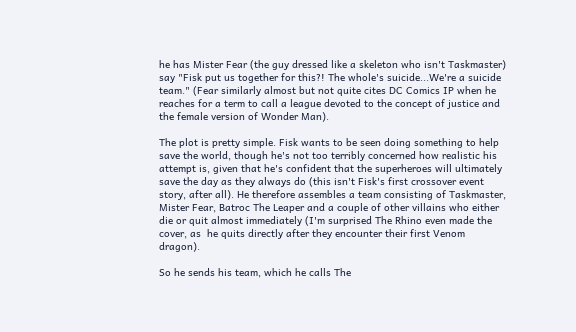he has Mister Fear (the guy dressed like a skeleton who isn't Taskmaster) say "Fisk put us together for this?! The whole's suicide...We're a suicide team." (Fear similarly almost but not quite cites DC Comics IP when he reaches for a term to call a league devoted to the concept of justice and the female version of Wonder Man).

The plot is pretty simple. Fisk wants to be seen doing something to help save the world, though he's not too terribly concerned how realistic his attempt is, given that he's confident that the superheroes will ultimately save the day as they always do (this isn't Fisk's first crossover event story, after all). He therefore assembles a team consisting of Taskmaster, Mister Fear, Batroc The Leaper and a couple of other villains who either die or quit almost immediately (I'm surprised The Rhino even made the cover, as  he quits directly after they encounter their first Venom dragon).

So he sends his team, which he calls The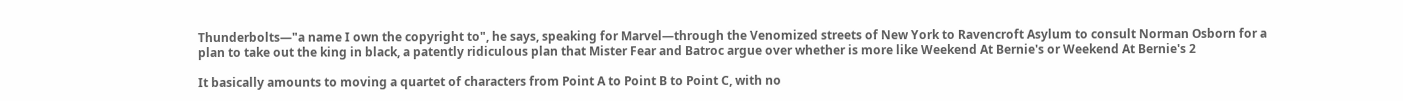Thunderbolts—"a name I own the copyright to", he says, speaking for Marvel—through the Venomized streets of New York to Ravencroft Asylum to consult Norman Osborn for a plan to take out the king in black, a patently ridiculous plan that Mister Fear and Batroc argue over whether is more like Weekend At Bernie's or Weekend At Bernie's 2

It basically amounts to moving a quartet of characters from Point A to Point B to Point C, with no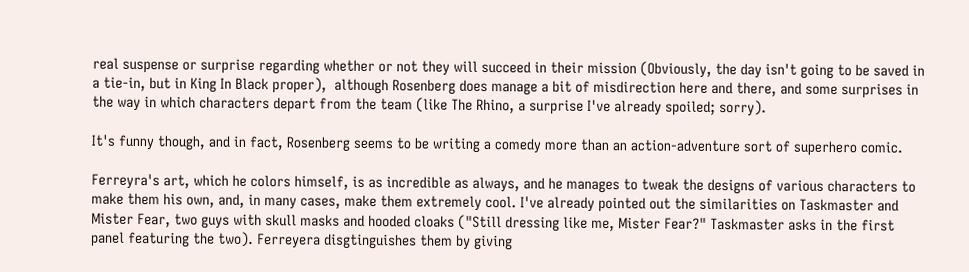real suspense or surprise regarding whether or not they will succeed in their mission (Obviously, the day isn't going to be saved in a tie-in, but in King In Black proper),  although Rosenberg does manage a bit of misdirection here and there, and some surprises in the way in which characters depart from the team (like The Rhino, a surprise I've already spoiled; sorry).

It's funny though, and in fact, Rosenberg seems to be writing a comedy more than an action-adventure sort of superhero comic.

Ferreyra's art, which he colors himself, is as incredible as always, and he manages to tweak the designs of various characters to make them his own, and, in many cases, make them extremely cool. I've already pointed out the similarities on Taskmaster and Mister Fear, two guys with skull masks and hooded cloaks ("Still dressing like me, Mister Fear?" Taskmaster asks in the first panel featuring the two). Ferreyera disgtinguishes them by giving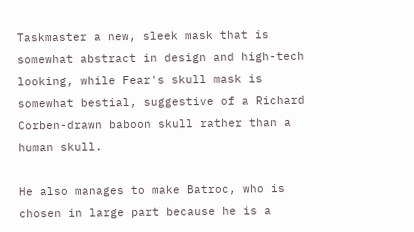Taskmaster a new, sleek mask that is somewhat abstract in design and high-tech looking, while Fear's skull mask is somewhat bestial, suggestive of a Richard Corben-drawn baboon skull rather than a human skull.

He also manages to make Batroc, who is chosen in large part because he is a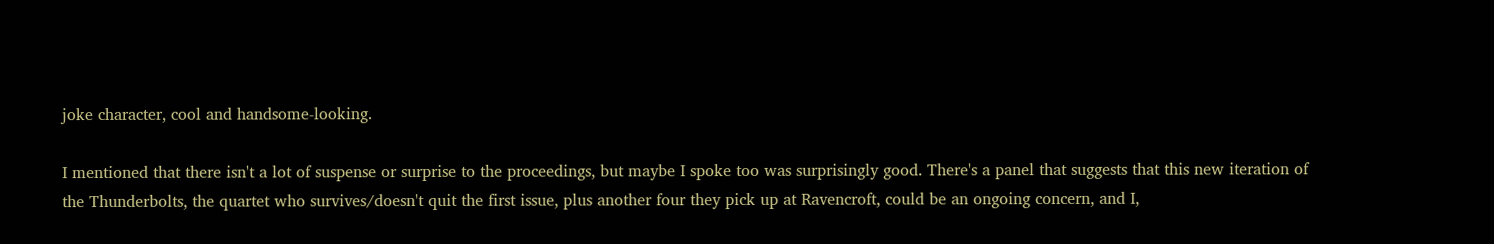joke character, cool and handsome-looking.

I mentioned that there isn't a lot of suspense or surprise to the proceedings, but maybe I spoke too was surprisingly good. There's a panel that suggests that this new iteration of the Thunderbolts, the quartet who survives/doesn't quit the first issue, plus another four they pick up at Ravencroft, could be an ongoing concern, and I,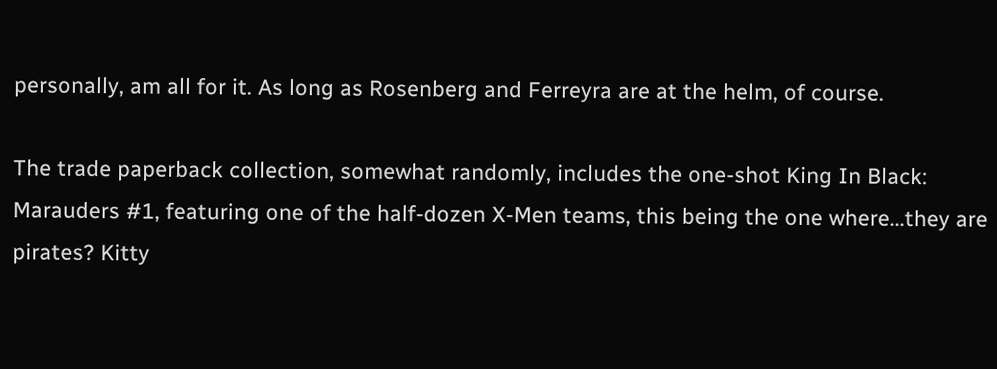personally, am all for it. As long as Rosenberg and Ferreyra are at the helm, of course.

The trade paperback collection, somewhat randomly, includes the one-shot King In Black: Marauders #1, featuring one of the half-dozen X-Men teams, this being the one where...they are pirates? Kitty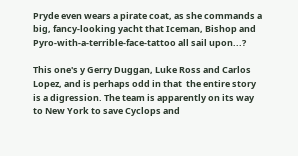Pryde even wears a pirate coat, as she commands a big, fancy-looking yacht that Iceman, Bishop and Pyro-with-a-terrible-face-tattoo all sail upon...?

This one's y Gerry Duggan, Luke Ross and Carlos Lopez, and is perhaps odd in that  the entire story is a digression. The team is apparently on its way to New York to save Cyclops and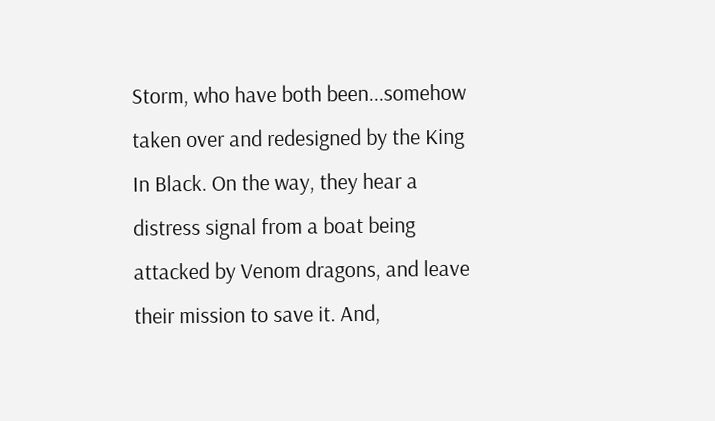Storm, who have both been...somehow taken over and redesigned by the King In Black. On the way, they hear a distress signal from a boat being attacked by Venom dragons, and leave their mission to save it. And,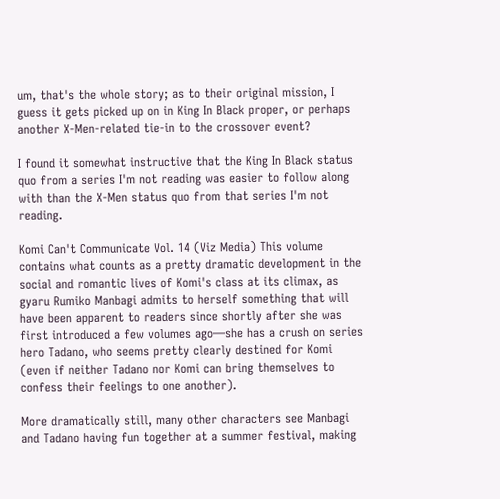um, that's the whole story; as to their original mission, I guess it gets picked up on in King In Black proper, or perhaps another X-Men-related tie-in to the crossover event?

I found it somewhat instructive that the King In Black status quo from a series I'm not reading was easier to follow along with than the X-Men status quo from that series I'm not reading.

Komi Can't Communicate Vol. 14 (Viz Media) This volume contains what counts as a pretty dramatic development in the social and romantic lives of Komi's class at its climax, as gyaru Rumiko Manbagi admits to herself something that will have been apparent to readers since shortly after she was first introduced a few volumes ago—she has a crush on series hero Tadano, who seems pretty clearly destined for Komi (even if neither Tadano nor Komi can bring themselves to confess their feelings to one another).

More dramatically still, many other characters see Manbagi and Tadano having fun together at a summer festival, making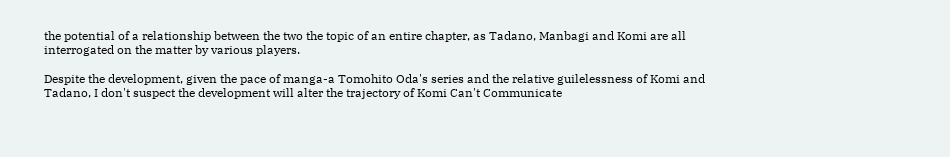the potential of a relationship between the two the topic of an entire chapter, as Tadano, Manbagi and Komi are all interrogated on the matter by various players.

Despite the development, given the pace of manga-a Tomohito Oda's series and the relative guilelessness of Komi and Tadano, I don't suspect the development will alter the trajectory of Komi Can't Communicate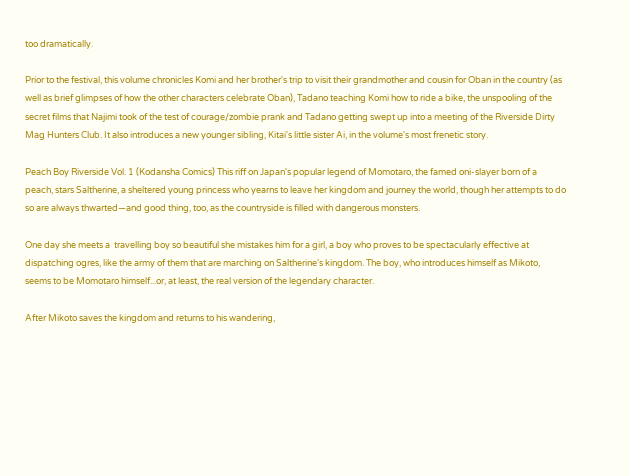too dramatically.

Prior to the festival, this volume chronicles Komi and her brother's trip to visit their grandmother and cousin for Oban in the country (as well as brief glimpses of how the other characters celebrate Oban), Tadano teaching Komi how to ride a bike, the unspooling of the secret films that Najimi took of the test of courage/zombie prank and Tadano getting swept up into a meeting of the Riverside Dirty Mag Hunters Club. It also introduces a new younger sibling, Kitai's little sister Ai, in the volume's most frenetic story.

Peach Boy Riverside Vol. 1 (Kodansha Comics) This riff on Japan's popular legend of Momotaro, the famed oni-slayer born of a peach, stars Saltherine, a sheltered young princess who yearns to leave her kingdom and journey the world, though her attempts to do so are always thwarted—and good thing, too, as the countryside is filled with dangerous monsters.

One day she meets a  travelling boy so beautiful she mistakes him for a girl, a boy who proves to be spectacularly effective at dispatching ogres, like the army of them that are marching on Saltherine's kingdom. The boy, who introduces himself as Mikoto, seems to be Momotaro himself...or, at least, the real version of the legendary character.

After Mikoto saves the kingdom and returns to his wandering,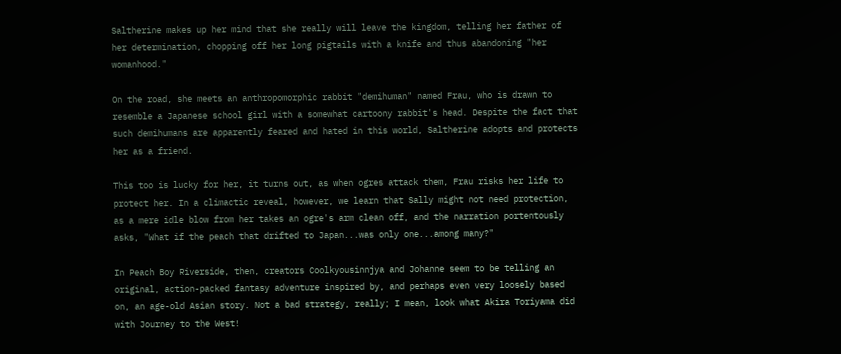Saltherine makes up her mind that she really will leave the kingdom, telling her father of her determination, chopping off her long pigtails with a knife and thus abandoning "her womanhood."

On the road, she meets an anthropomorphic rabbit "demihuman" named Frau, who is drawn to resemble a Japanese school girl with a somewhat cartoony rabbit's head. Despite the fact that such demihumans are apparently feared and hated in this world, Saltherine adopts and protects her as a friend.

This too is lucky for her, it turns out, as when ogres attack them, Frau risks her life to protect her. In a climactic reveal, however, we learn that Sally might not need protection, as a mere idle blow from her takes an ogre's arm clean off, and the narration portentously asks, "What if the peach that drifted to Japan...was only one...among many?"

In Peach Boy Riverside, then, creators Coolkyousinnjya and Johanne seem to be telling an original, action-packed fantasy adventure inspired by, and perhaps even very loosely based on, an age-old Asian story. Not a bad strategy, really; I mean, look what Akira Toriyama did with Journey to the West!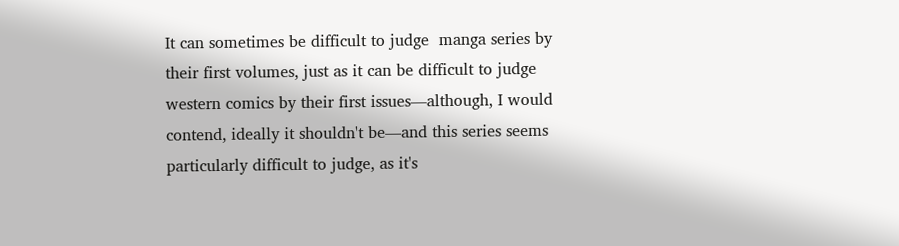It can sometimes be difficult to judge  manga series by their first volumes, just as it can be difficult to judge western comics by their first issues—although, I would contend, ideally it shouldn't be—and this series seems particularly difficult to judge, as it's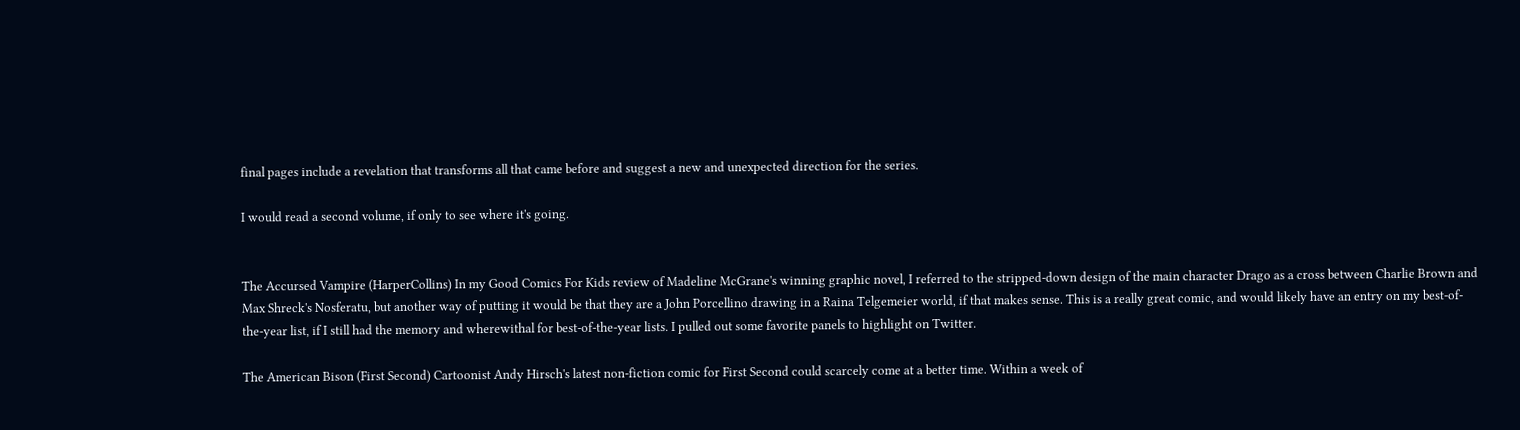final pages include a revelation that transforms all that came before and suggest a new and unexpected direction for the series.

I would read a second volume, if only to see where it's going.


The Accursed Vampire (HarperCollins) In my Good Comics For Kids review of Madeline McGrane's winning graphic novel, I referred to the stripped-down design of the main character Drago as a cross between Charlie Brown and Max Shreck's Nosferatu, but another way of putting it would be that they are a John Porcellino drawing in a Raina Telgemeier world, if that makes sense. This is a really great comic, and would likely have an entry on my best-of-the-year list, if I still had the memory and wherewithal for best-of-the-year lists. I pulled out some favorite panels to highlight on Twitter.

The American Bison (First Second) Cartoonist Andy Hirsch's latest non-fiction comic for First Second could scarcely come at a better time. Within a week of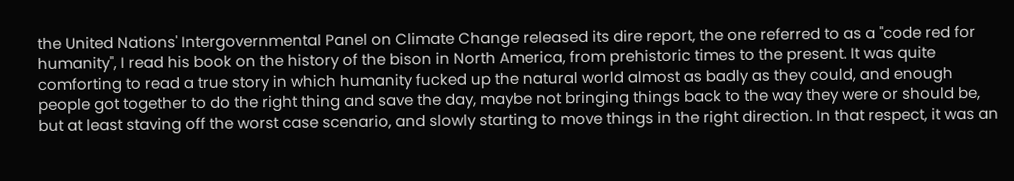the United Nations' Intergovernmental Panel on Climate Change released its dire report, the one referred to as a "code red for humanity", I read his book on the history of the bison in North America, from prehistoric times to the present. It was quite comforting to read a true story in which humanity fucked up the natural world almost as badly as they could, and enough people got together to do the right thing and save the day, maybe not bringing things back to the way they were or should be, but at least staving off the worst case scenario, and slowly starting to move things in the right direction. In that respect, it was an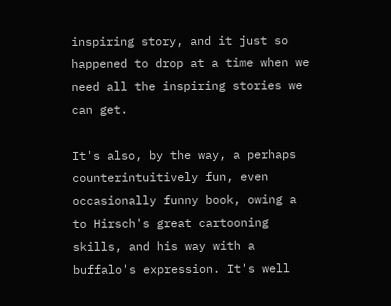inspiring story, and it just so happened to drop at a time when we need all the inspiring stories we can get.

It's also, by the way, a perhaps counterintuitively fun, even occasionally funny book, owing a to Hirsch's great cartooning skills, and his way with a buffalo's expression. It's well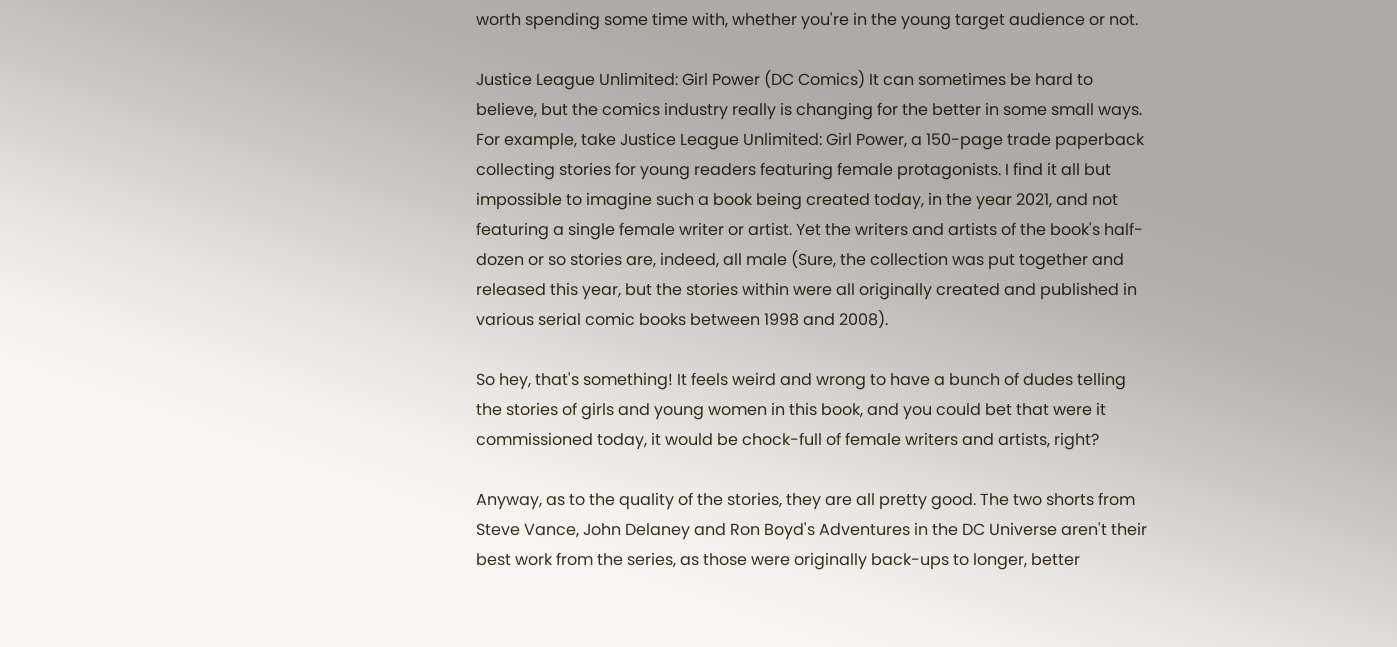worth spending some time with, whether you're in the young target audience or not.

Justice League Unlimited: Girl Power (DC Comics) It can sometimes be hard to believe, but the comics industry really is changing for the better in some small ways. For example, take Justice League Unlimited: Girl Power, a 150-page trade paperback collecting stories for young readers featuring female protagonists. I find it all but impossible to imagine such a book being created today, in the year 2021, and not featuring a single female writer or artist. Yet the writers and artists of the book's half-dozen or so stories are, indeed, all male (Sure, the collection was put together and released this year, but the stories within were all originally created and published in various serial comic books between 1998 and 2008).

So hey, that's something! It feels weird and wrong to have a bunch of dudes telling the stories of girls and young women in this book, and you could bet that were it commissioned today, it would be chock-full of female writers and artists, right?

Anyway, as to the quality of the stories, they are all pretty good. The two shorts from Steve Vance, John Delaney and Ron Boyd's Adventures in the DC Universe aren't their best work from the series, as those were originally back-ups to longer, better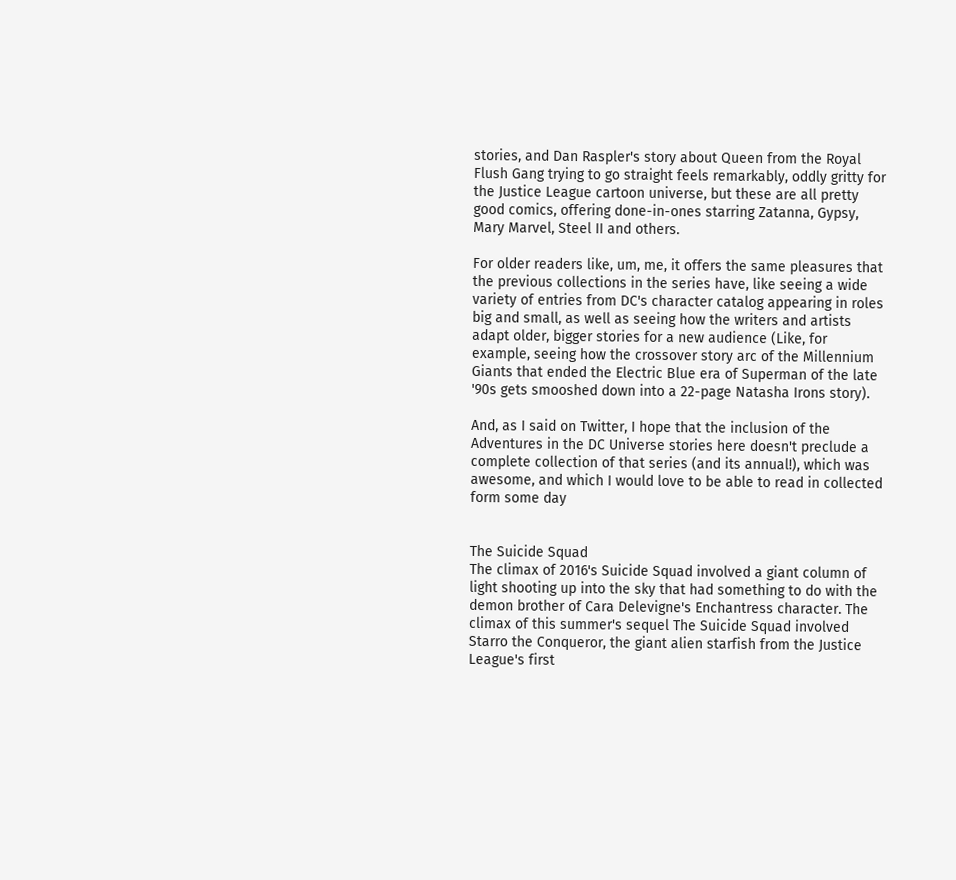stories, and Dan Raspler's story about Queen from the Royal Flush Gang trying to go straight feels remarkably, oddly gritty for the Justice League cartoon universe, but these are all pretty good comics, offering done-in-ones starring Zatanna, Gypsy, Mary Marvel, Steel II and others.

For older readers like, um, me, it offers the same pleasures that the previous collections in the series have, like seeing a wide variety of entries from DC's character catalog appearing in roles big and small, as well as seeing how the writers and artists adapt older, bigger stories for a new audience (Like, for example, seeing how the crossover story arc of the Millennium Giants that ended the Electric Blue era of Superman of the late '90s gets smooshed down into a 22-page Natasha Irons story).

And, as I said on Twitter, I hope that the inclusion of the Adventures in the DC Universe stories here doesn't preclude a complete collection of that series (and its annual!), which was awesome, and which I would love to be able to read in collected form some day


The Suicide Squad
The climax of 2016's Suicide Squad involved a giant column of light shooting up into the sky that had something to do with the demon brother of Cara Delevigne's Enchantress character. The climax of this summer's sequel The Suicide Squad involved Starro the Conqueror, the giant alien starfish from the Justice League's first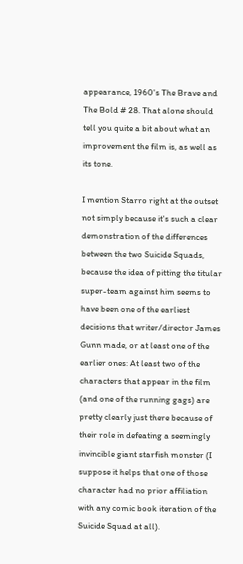appearance, 1960's The Brave and The Bold # 28. That alone should tell you quite a bit about what an improvement the film is, as well as its tone.

I mention Starro right at the outset not simply because it's such a clear demonstration of the differences between the two Suicide Squads, because the idea of pitting the titular super-team against him seems to have been one of the earliest decisions that writer/director James Gunn made, or at least one of the earlier ones: At least two of the characters that appear in the film (and one of the running gags) are pretty clearly just there because of their role in defeating a seemingly invincible giant starfish monster (I suppose it helps that one of those character had no prior affiliation with any comic book iteration of the Suicide Squad at all).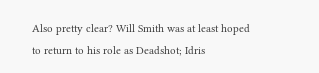Also pretty clear? Will Smith was at least hoped to return to his role as Deadshot; Idris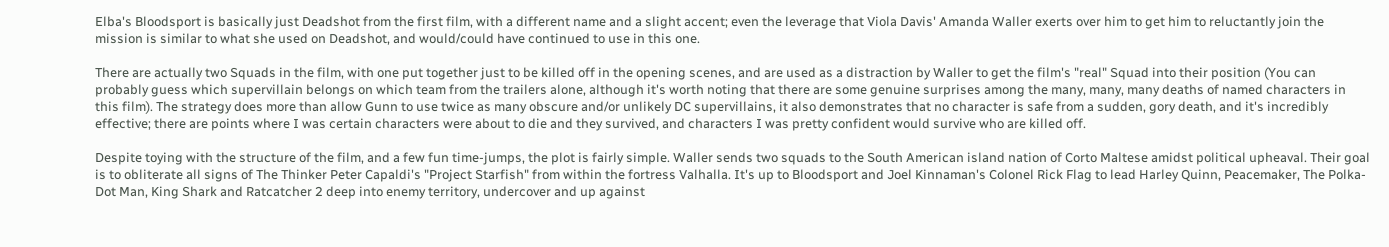Elba's Bloodsport is basically just Deadshot from the first film, with a different name and a slight accent; even the leverage that Viola Davis' Amanda Waller exerts over him to get him to reluctantly join the mission is similar to what she used on Deadshot, and would/could have continued to use in this one.

There are actually two Squads in the film, with one put together just to be killed off in the opening scenes, and are used as a distraction by Waller to get the film's "real" Squad into their position (You can probably guess which supervillain belongs on which team from the trailers alone, although it's worth noting that there are some genuine surprises among the many, many, many deaths of named characters in this film). The strategy does more than allow Gunn to use twice as many obscure and/or unlikely DC supervillains, it also demonstrates that no character is safe from a sudden, gory death, and it's incredibly effective; there are points where I was certain characters were about to die and they survived, and characters I was pretty confident would survive who are killed off.

Despite toying with the structure of the film, and a few fun time-jumps, the plot is fairly simple. Waller sends two squads to the South American island nation of Corto Maltese amidst political upheaval. Their goal is to obliterate all signs of The Thinker Peter Capaldi's "Project Starfish" from within the fortress Valhalla. It's up to Bloodsport and Joel Kinnaman's Colonel Rick Flag to lead Harley Quinn, Peacemaker, The Polka-Dot Man, King Shark and Ratcatcher 2 deep into enemy territory, undercover and up against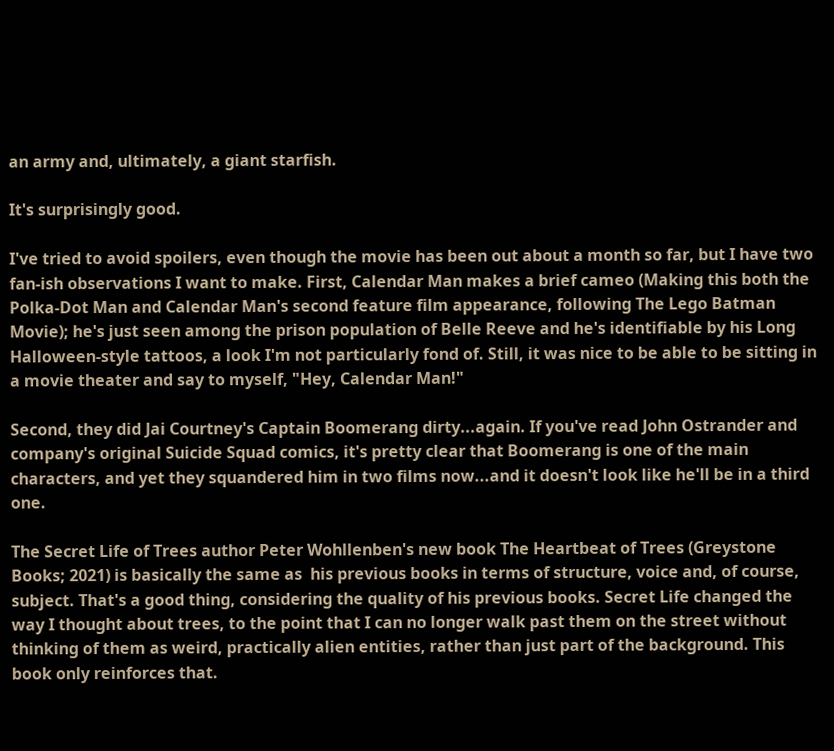an army and, ultimately, a giant starfish.

It's surprisingly good.

I've tried to avoid spoilers, even though the movie has been out about a month so far, but I have two fan-ish observations I want to make. First, Calendar Man makes a brief cameo (Making this both the Polka-Dot Man and Calendar Man's second feature film appearance, following The Lego Batman Movie); he's just seen among the prison population of Belle Reeve and he's identifiable by his Long Halloween-style tattoos, a look I'm not particularly fond of. Still, it was nice to be able to be sitting in a movie theater and say to myself, "Hey, Calendar Man!"

Second, they did Jai Courtney's Captain Boomerang dirty...again. If you've read John Ostrander and company's original Suicide Squad comics, it's pretty clear that Boomerang is one of the main characters, and yet they squandered him in two films now...and it doesn't look like he'll be in a third one.

The Secret Life of Trees author Peter Wohllenben's new book The Heartbeat of Trees (Greystone Books; 2021) is basically the same as  his previous books in terms of structure, voice and, of course, subject. That's a good thing, considering the quality of his previous books. Secret Life changed the way I thought about trees, to the point that I can no longer walk past them on the street without thinking of them as weird, practically alien entities, rather than just part of the background. This book only reinforces that.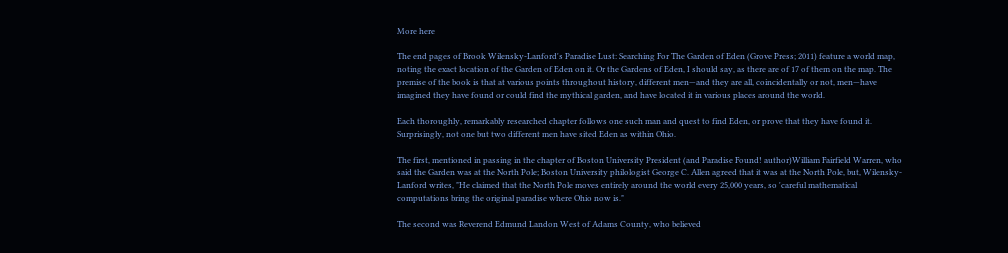More here

The end pages of Brook Wilensky-Lanford's Paradise Lust: Searching For The Garden of Eden (Grove Press; 2011) feature a world map, noting the exact location of the Garden of Eden on it. Or the Gardens of Eden, I should say, as there are of 17 of them on the map. The premise of the book is that at various points throughout history, different men—and they are all, coincidentally or not, men—have imagined they have found or could find the mythical garden, and have located it in various places around the world.

Each thoroughly, remarkably researched chapter follows one such man and quest to find Eden, or prove that they have found it. Surprisingly, not one but two different men have sited Eden as within Ohio.

The first, mentioned in passing in the chapter of Boston University President (and Paradise Found! author)William Fairfield Warren, who said the Garden was at the North Pole; Boston University philologist George C. Allen agreed that it was at the North Pole, but, Wilensky-Lanford writes, "He claimed that the North Pole moves entirely around the world every 25,000 years, so 'careful mathematical computations bring the original paradise where Ohio now is."

The second was Reverend Edmund Landon West of Adams County, who believed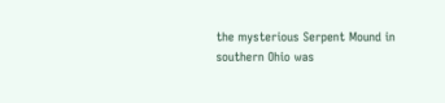the mysterious Serpent Mound in southern Ohio was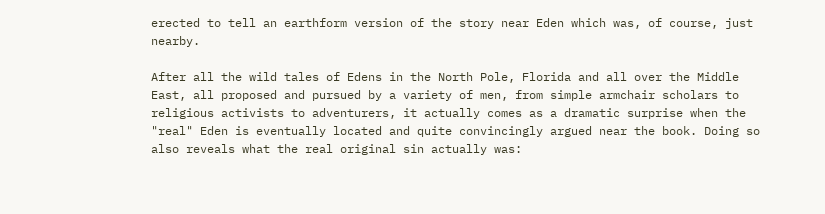erected to tell an earthform version of the story near Eden which was, of course, just nearby.

After all the wild tales of Edens in the North Pole, Florida and all over the Middle East, all proposed and pursued by a variety of men, from simple armchair scholars to religious activists to adventurers, it actually comes as a dramatic surprise when the "real" Eden is eventually located and quite convincingly argued near the book. Doing so also reveals what the real original sin actually was: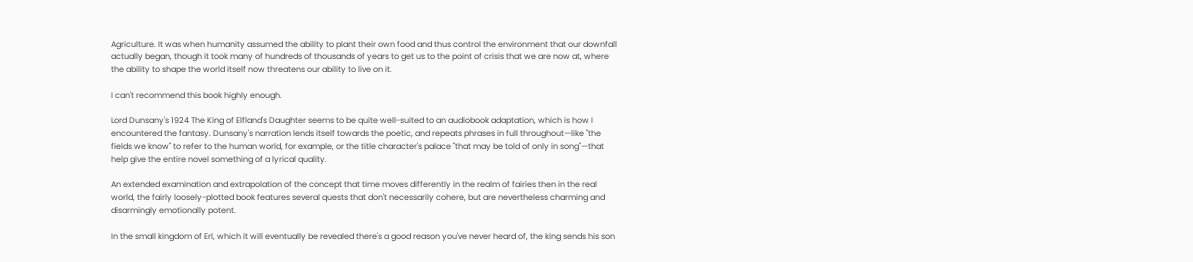Agriculture. It was when humanity assumed the ability to plant their own food and thus control the environment that our downfall actually began, though it took many of hundreds of thousands of years to get us to the point of crisis that we are now at, where the ability to shape the world itself now threatens our ability to live on it.

I can't recommend this book highly enough.

Lord Dunsany's 1924 The King of Elfland's Daughter seems to be quite well-suited to an audiobook adaptation, which is how I encountered the fantasy. Dunsany's narration lends itself towards the poetic, and repeats phrases in full throughout—like "the fields we know" to refer to the human world, for example, or the title character's palace "that may be told of only in song"—that help give the entire novel something of a lyrical quality.

An extended examination and extrapolation of the concept that time moves differently in the realm of fairies then in the real world, the fairly loosely-plotted book features several quests that don't necessarily cohere, but are nevertheless charming and disarmingly emotionally potent.

In the small kingdom of Erl, which it will eventually be revealed there's a good reason you've never heard of, the king sends his son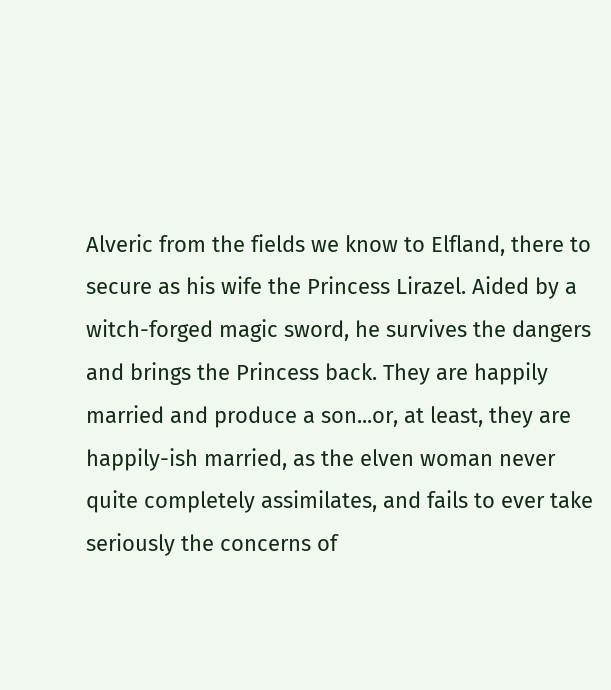Alveric from the fields we know to Elfland, there to secure as his wife the Princess Lirazel. Aided by a witch-forged magic sword, he survives the dangers and brings the Princess back. They are happily married and produce a son...or, at least, they are happily-ish married, as the elven woman never quite completely assimilates, and fails to ever take seriously the concerns of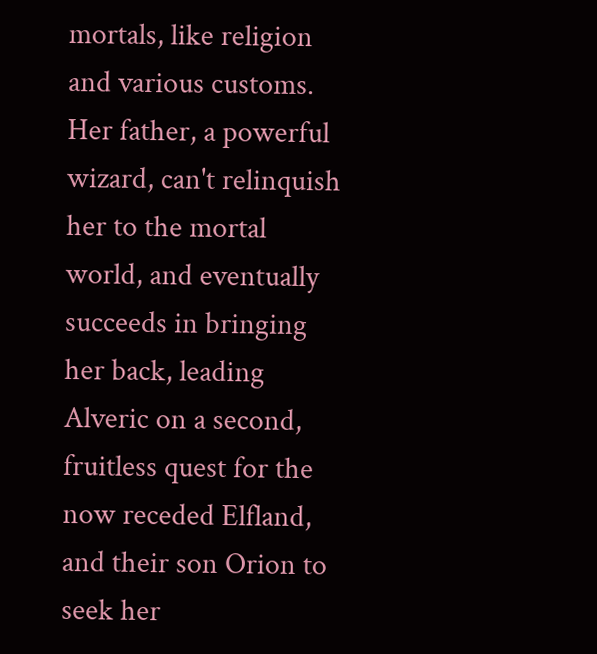mortals, like religion and various customs. Her father, a powerful wizard, can't relinquish her to the mortal world, and eventually succeeds in bringing her back, leading Alveric on a second, fruitless quest for the now receded Elfland, and their son Orion to seek her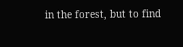in the forest, but to find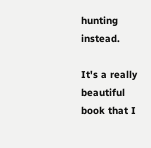hunting instead.

It's a really beautiful book that I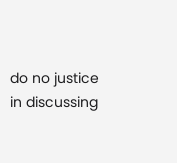do no justice in discussing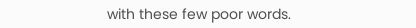with these few poor words.